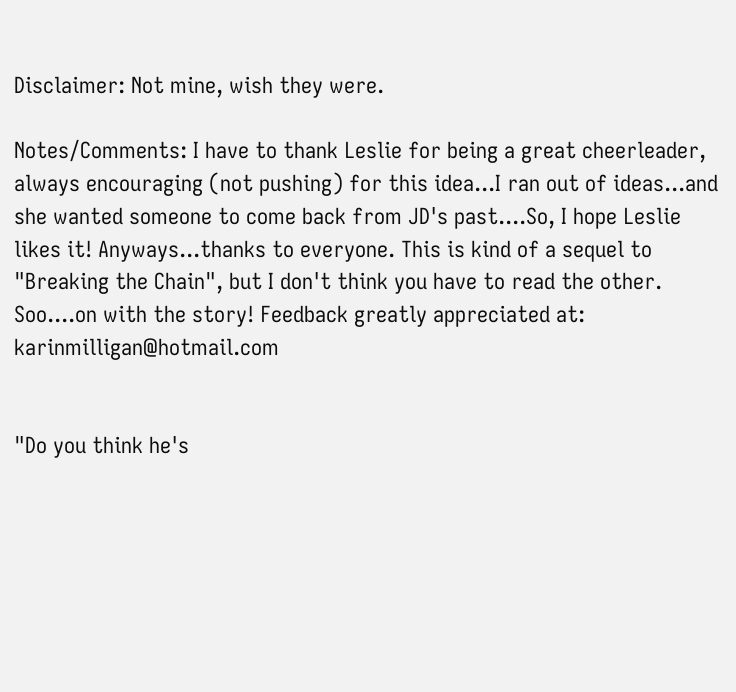Disclaimer: Not mine, wish they were.

Notes/Comments: I have to thank Leslie for being a great cheerleader, always encouraging (not pushing) for this idea...I ran out of ideas...and she wanted someone to come back from JD's past....So, I hope Leslie likes it! Anyways...thanks to everyone. This is kind of a sequel to "Breaking the Chain", but I don't think you have to read the other. Soo....on with the story! Feedback greatly appreciated at: karinmilligan@hotmail.com


"Do you think he's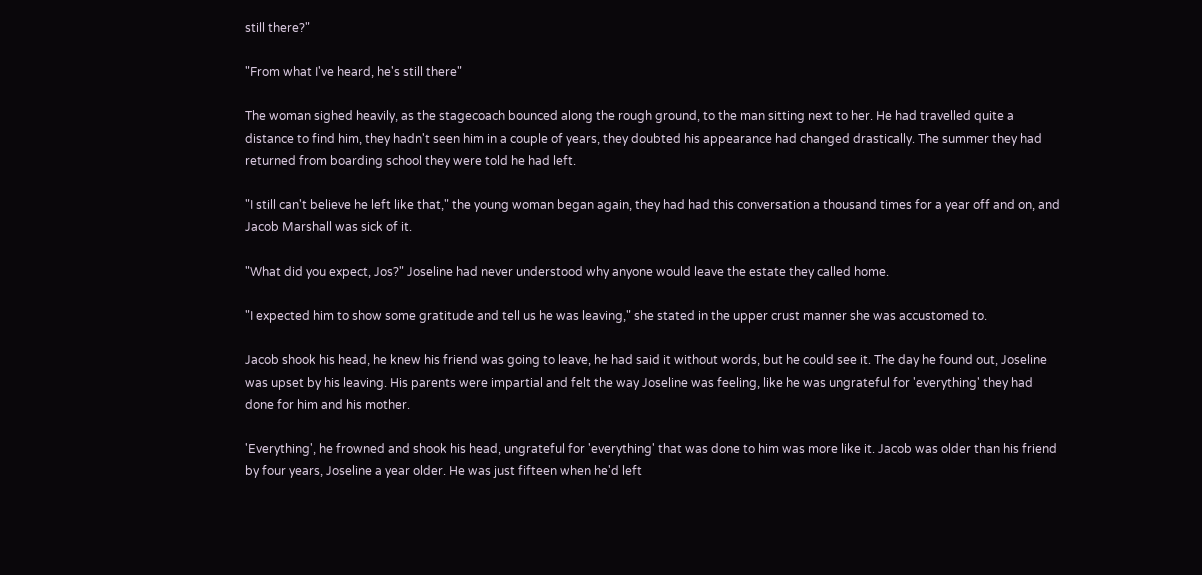still there?"

"From what I've heard, he's still there"

The woman sighed heavily, as the stagecoach bounced along the rough ground, to the man sitting next to her. He had travelled quite a distance to find him, they hadn't seen him in a couple of years, they doubted his appearance had changed drastically. The summer they had returned from boarding school they were told he had left.

"I still can't believe he left like that," the young woman began again, they had had this conversation a thousand times for a year off and on, and Jacob Marshall was sick of it.

"What did you expect, Jos?" Joseline had never understood why anyone would leave the estate they called home.

"I expected him to show some gratitude and tell us he was leaving," she stated in the upper crust manner she was accustomed to.

Jacob shook his head, he knew his friend was going to leave, he had said it without words, but he could see it. The day he found out, Joseline was upset by his leaving. His parents were impartial and felt the way Joseline was feeling, like he was ungrateful for 'everything' they had done for him and his mother.

'Everything', he frowned and shook his head, ungrateful for 'everything' that was done to him was more like it. Jacob was older than his friend by four years, Joseline a year older. He was just fifteen when he'd left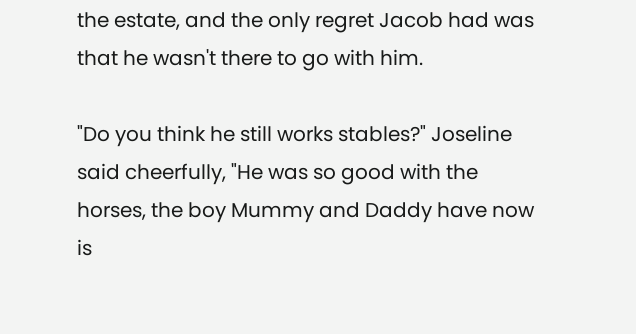the estate, and the only regret Jacob had was that he wasn't there to go with him.

"Do you think he still works stables?" Joseline said cheerfully, "He was so good with the horses, the boy Mummy and Daddy have now is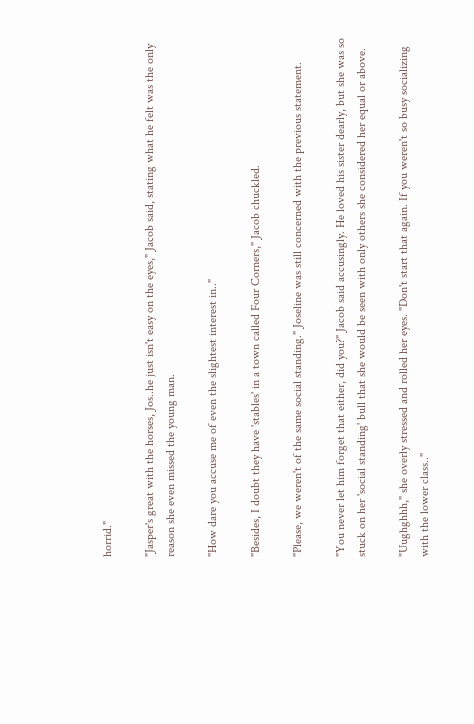horrid."

"Jasper's great with the horses, Jos..he just isn't easy on the eyes," Jacob said, stating what he felt was the only reason she even missed the young man.

"How dare you accuse me of even the slightest interest in.."

"Besides, I doubt they have 'stables' in a town called Four Corners," Jacob chuckled.

"Please, we weren't of the same social standing." Joseline was still concerned with the previous statement.

"You never let him forget that either, did you?" Jacob said accusingly. He loved his sister dearly, but she was so stuck on her 'social standing' bull that she would be seen with only others she considered her equal or above.

"Uughghhh," she overly stressed and rolled her eyes. "Don't start that again. If you weren't so busy socializing with the lower class.."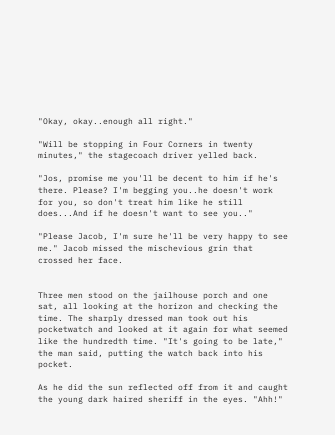"Okay, okay..enough all right."

"Will be stopping in Four Corners in twenty minutes," the stagecoach driver yelled back.

"Jos, promise me you'll be decent to him if he's there. Please? I'm begging you..he doesn't work for you, so don't treat him like he still does...And if he doesn't want to see you.."

"Please Jacob, I'm sure he'll be very happy to see me." Jacob missed the mischevious grin that crossed her face.


Three men stood on the jailhouse porch and one sat, all looking at the horizon and checking the time. The sharply dressed man took out his pocketwatch and looked at it again for what seemed like the hundredth time. "It's going to be late," the man said, putting the watch back into his pocket.

As he did the sun reflected off from it and caught the young dark haired sheriff in the eyes. "Ahh!"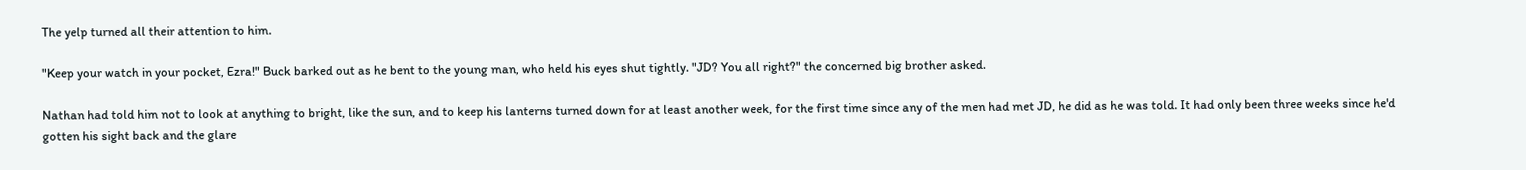The yelp turned all their attention to him.

"Keep your watch in your pocket, Ezra!" Buck barked out as he bent to the young man, who held his eyes shut tightly. "JD? You all right?" the concerned big brother asked.

Nathan had told him not to look at anything to bright, like the sun, and to keep his lanterns turned down for at least another week, for the first time since any of the men had met JD, he did as he was told. It had only been three weeks since he'd gotten his sight back and the glare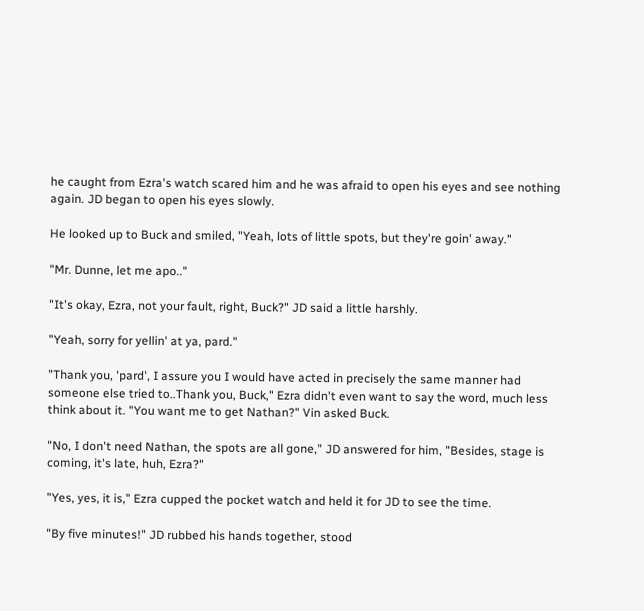he caught from Ezra's watch scared him and he was afraid to open his eyes and see nothing again. JD began to open his eyes slowly.

He looked up to Buck and smiled, "Yeah, lots of little spots, but they're goin' away."

"Mr. Dunne, let me apo.."

"It's okay, Ezra, not your fault, right, Buck?" JD said a little harshly.

"Yeah, sorry for yellin' at ya, pard."

"Thank you, 'pard', I assure you I would have acted in precisely the same manner had someone else tried to..Thank you, Buck," Ezra didn't even want to say the word, much less think about it. "You want me to get Nathan?" Vin asked Buck.

"No, I don't need Nathan, the spots are all gone," JD answered for him, "Besides, stage is coming, it's late, huh, Ezra?"

"Yes, yes, it is," Ezra cupped the pocket watch and held it for JD to see the time.

"By five minutes!" JD rubbed his hands together, stood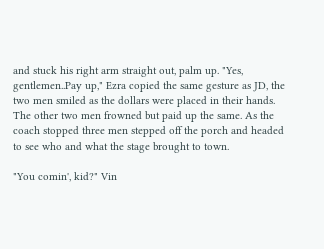and stuck his right arm straight out, palm up. "Yes, gentlemen..Pay up," Ezra copied the same gesture as JD, the two men smiled as the dollars were placed in their hands. The other two men frowned but paid up the same. As the coach stopped three men stepped off the porch and headed to see who and what the stage brought to town.

"You comin', kid?" Vin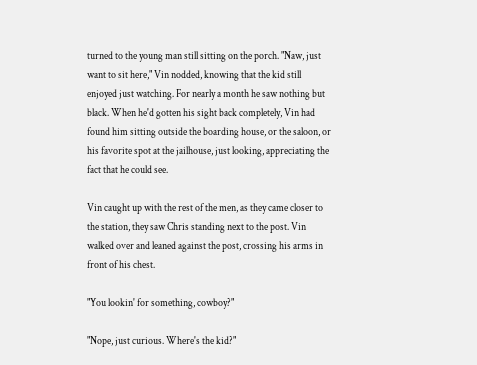turned to the young man still sitting on the porch. "Naw, just want to sit here," Vin nodded, knowing that the kid still enjoyed just watching. For nearly a month he saw nothing but black. When he'd gotten his sight back completely, Vin had found him sitting outside the boarding house, or the saloon, or his favorite spot at the jailhouse, just looking, appreciating the fact that he could see.

Vin caught up with the rest of the men, as they came closer to the station, they saw Chris standing next to the post. Vin walked over and leaned against the post, crossing his arms in front of his chest.

"You lookin' for something, cowboy?"

"Nope, just curious. Where's the kid?"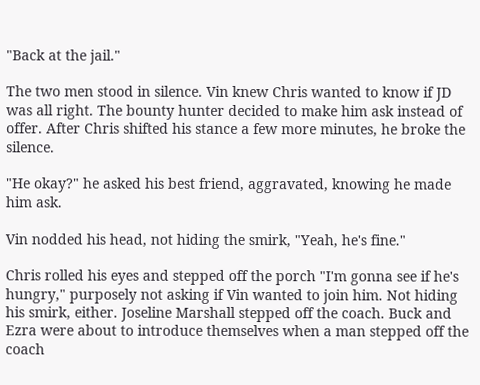"Back at the jail."

The two men stood in silence. Vin knew Chris wanted to know if JD was all right. The bounty hunter decided to make him ask instead of offer. After Chris shifted his stance a few more minutes, he broke the silence.

"He okay?" he asked his best friend, aggravated, knowing he made him ask.

Vin nodded his head, not hiding the smirk, "Yeah, he's fine."

Chris rolled his eyes and stepped off the porch "I'm gonna see if he's hungry," purposely not asking if Vin wanted to join him. Not hiding his smirk, either. Joseline Marshall stepped off the coach. Buck and Ezra were about to introduce themselves when a man stepped off the coach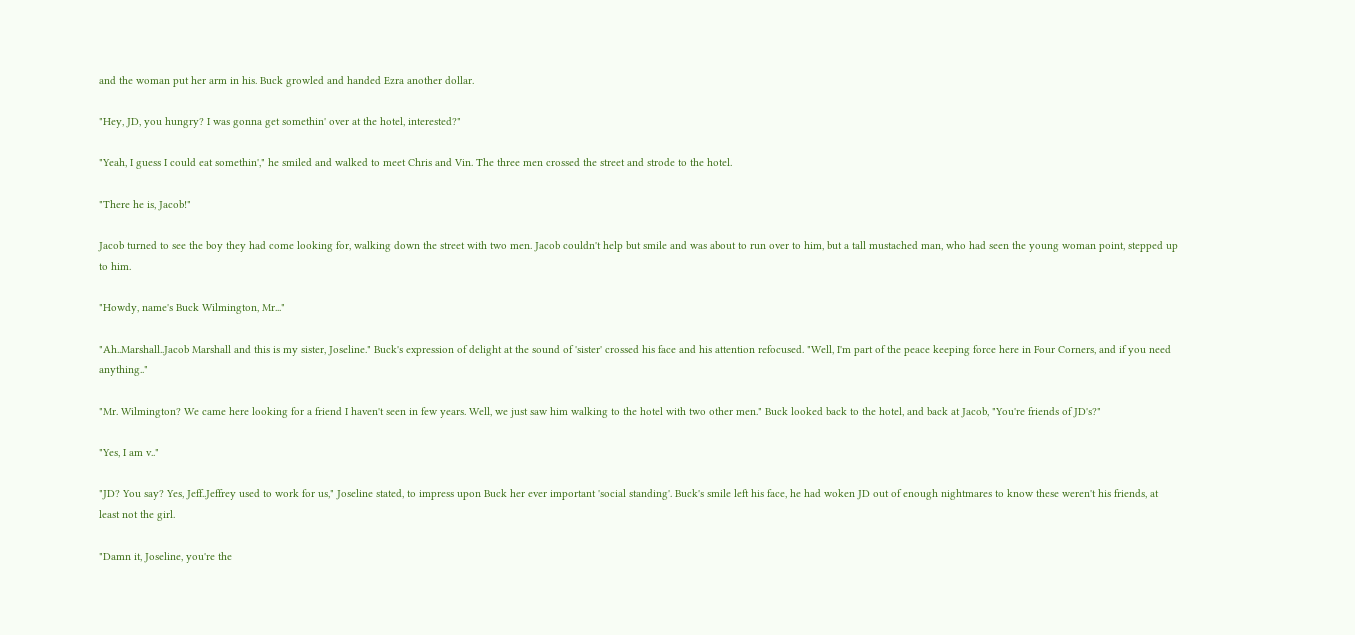and the woman put her arm in his. Buck growled and handed Ezra another dollar.

"Hey, JD, you hungry? I was gonna get somethin' over at the hotel, interested?"

"Yeah, I guess I could eat somethin'," he smiled and walked to meet Chris and Vin. The three men crossed the street and strode to the hotel.

"There he is, Jacob!"

Jacob turned to see the boy they had come looking for, walking down the street with two men. Jacob couldn't help but smile and was about to run over to him, but a tall mustached man, who had seen the young woman point, stepped up to him.

"Howdy, name's Buck Wilmington, Mr..."

"Ah..Marshall..Jacob Marshall and this is my sister, Joseline." Buck's expression of delight at the sound of 'sister' crossed his face and his attention refocused. "Well, I'm part of the peace keeping force here in Four Corners, and if you need anything.."

"Mr. Wilmington? We came here looking for a friend I haven't seen in few years. Well, we just saw him walking to the hotel with two other men." Buck looked back to the hotel, and back at Jacob, "You're friends of JD's?"

"Yes, I am v.."

"JD? You say? Yes, Jeff..Jeffrey used to work for us," Joseline stated, to impress upon Buck her ever important 'social standing'. Buck's smile left his face, he had woken JD out of enough nightmares to know these weren't his friends, at least not the girl.

"Damn it, Joseline, you're the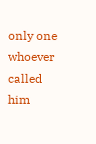only one whoever called him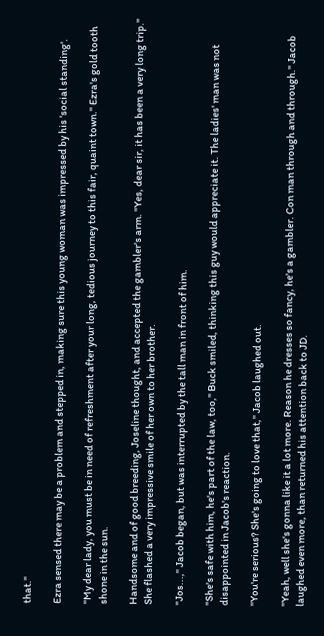that."

Ezra sensed there may be a problem and stepped in, making sure this young woman was impressed by his 'social standing'.

"My dear lady, you must be in need of refreshment after your long, tedious journey to this fair, quaint town." Ezra's gold tooth shone in the sun.

Handsome and of good breeding, Joseline thought, and accepted the gambler's arm. "Yes, dear sir, it has been a very long trip." She flashed a very impressive smile of her own to her brother.

"Jos...," Jacob began, but was interrupted by the tall man in front of him.

"She's safe with him, he's part of the law, too," Buck smiled, thinking this guy would appreciate it. The ladies' man was not disappointed in Jacob's reaction.

"You're serious? She's going to love that," Jacob laughed out.

"Yeah, well she's gonna like it a lot more. Reason he dresses so fancy, he's a gambler. Con man through and through." Jacob laughed even more, than returned his attention back to JD.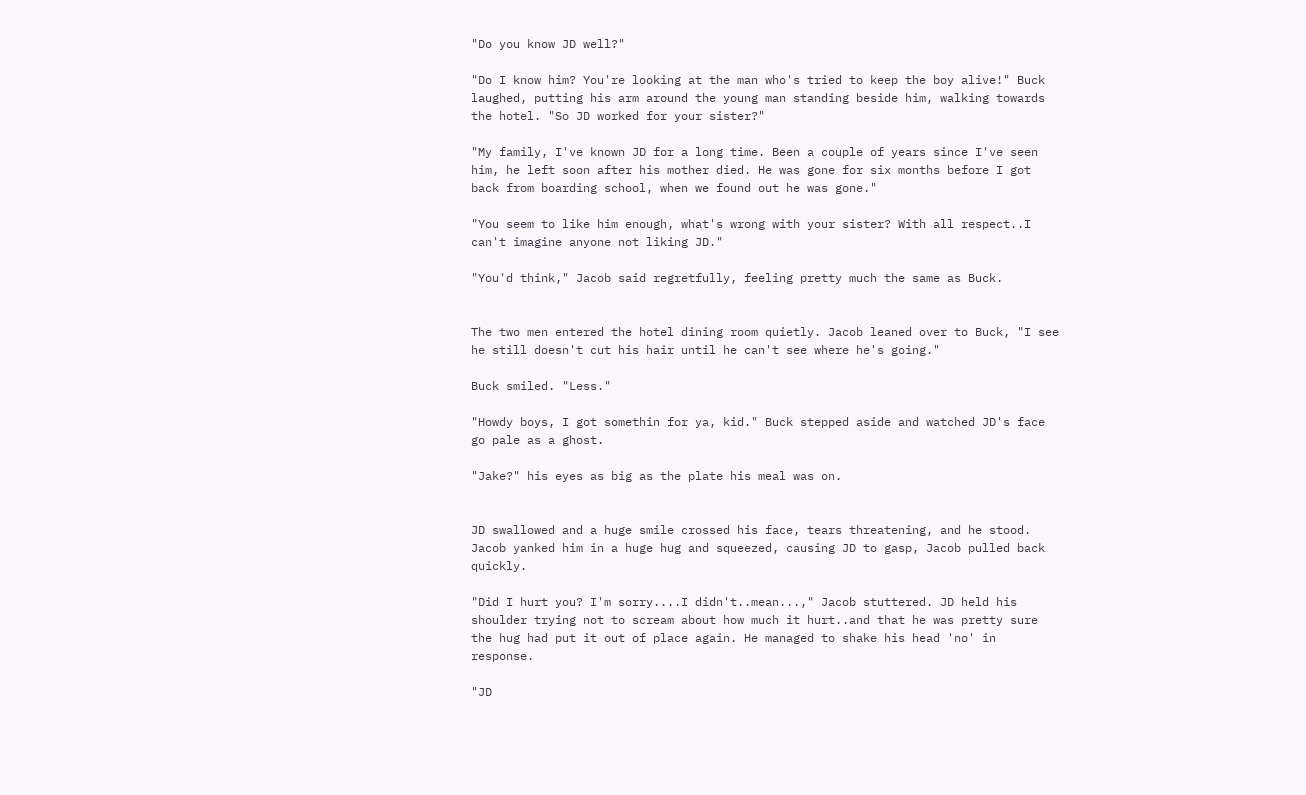"Do you know JD well?"

"Do I know him? You're looking at the man who's tried to keep the boy alive!" Buck laughed, putting his arm around the young man standing beside him, walking towards the hotel. "So JD worked for your sister?"

"My family, I've known JD for a long time. Been a couple of years since I've seen him, he left soon after his mother died. He was gone for six months before I got back from boarding school, when we found out he was gone."

"You seem to like him enough, what's wrong with your sister? With all respect..I can't imagine anyone not liking JD."

"You'd think," Jacob said regretfully, feeling pretty much the same as Buck.


The two men entered the hotel dining room quietly. Jacob leaned over to Buck, "I see he still doesn't cut his hair until he can't see where he's going."

Buck smiled. "Less."

"Howdy boys, I got somethin for ya, kid." Buck stepped aside and watched JD's face go pale as a ghost.

"Jake?" his eyes as big as the plate his meal was on.


JD swallowed and a huge smile crossed his face, tears threatening, and he stood. Jacob yanked him in a huge hug and squeezed, causing JD to gasp, Jacob pulled back quickly.

"Did I hurt you? I'm sorry....I didn't..mean...," Jacob stuttered. JD held his shoulder trying not to scream about how much it hurt..and that he was pretty sure the hug had put it out of place again. He managed to shake his head 'no' in response.

"JD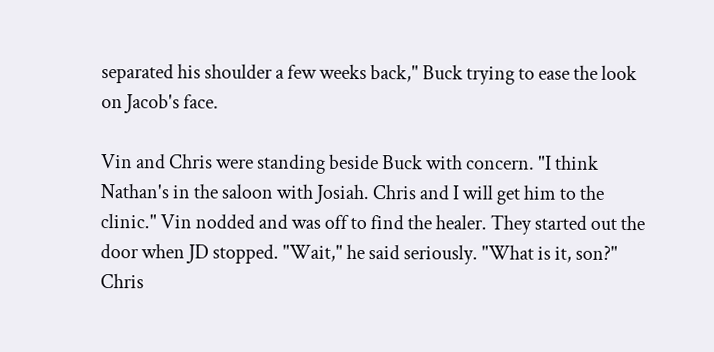separated his shoulder a few weeks back," Buck trying to ease the look on Jacob's face.

Vin and Chris were standing beside Buck with concern. "I think Nathan's in the saloon with Josiah. Chris and I will get him to the clinic." Vin nodded and was off to find the healer. They started out the door when JD stopped. "Wait," he said seriously. "What is it, son?" Chris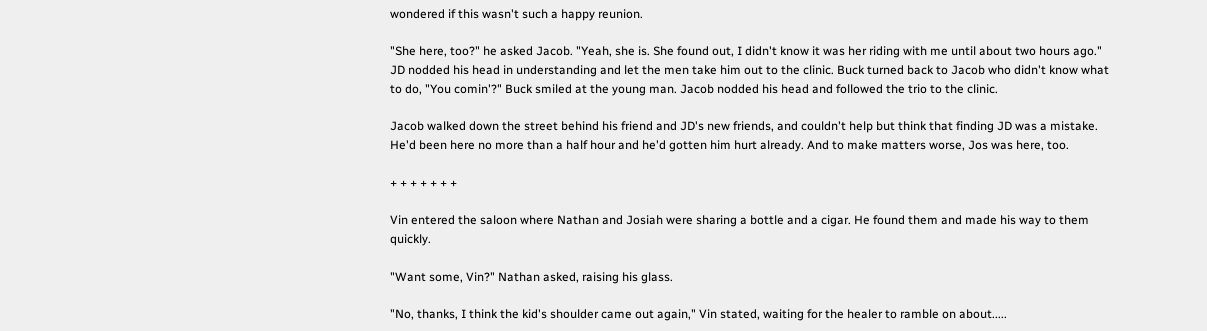wondered if this wasn't such a happy reunion.

"She here, too?" he asked Jacob. "Yeah, she is. She found out, I didn't know it was her riding with me until about two hours ago." JD nodded his head in understanding and let the men take him out to the clinic. Buck turned back to Jacob who didn't know what to do, "You comin'?" Buck smiled at the young man. Jacob nodded his head and followed the trio to the clinic.

Jacob walked down the street behind his friend and JD's new friends, and couldn't help but think that finding JD was a mistake. He'd been here no more than a half hour and he'd gotten him hurt already. And to make matters worse, Jos was here, too.

+ + + + + + +

Vin entered the saloon where Nathan and Josiah were sharing a bottle and a cigar. He found them and made his way to them quickly.

"Want some, Vin?" Nathan asked, raising his glass.

"No, thanks, I think the kid's shoulder came out again," Vin stated, waiting for the healer to ramble on about.....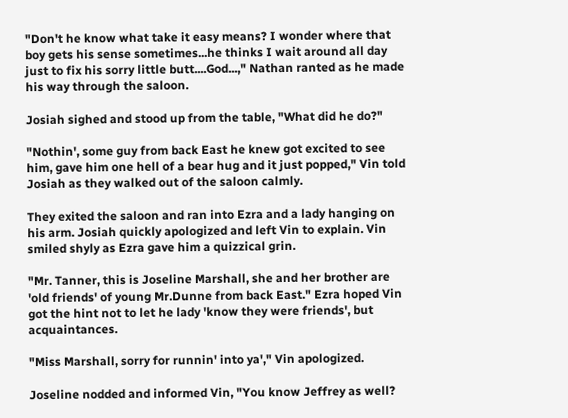"Don't he know what take it easy means? I wonder where that boy gets his sense sometimes...he thinks I wait around all day just to fix his sorry little butt....God...," Nathan ranted as he made his way through the saloon.

Josiah sighed and stood up from the table, "What did he do?"

"Nothin', some guy from back East he knew got excited to see him, gave him one hell of a bear hug and it just popped," Vin told Josiah as they walked out of the saloon calmly.

They exited the saloon and ran into Ezra and a lady hanging on his arm. Josiah quickly apologized and left Vin to explain. Vin smiled shyly as Ezra gave him a quizzical grin.

"Mr. Tanner, this is Joseline Marshall, she and her brother are 'old friends' of young Mr.Dunne from back East." Ezra hoped Vin got the hint not to let he lady 'know they were friends', but acquaintances.

"Miss Marshall, sorry for runnin' into ya'," Vin apologized.

Joseline nodded and informed Vin, "You know Jeffrey as well?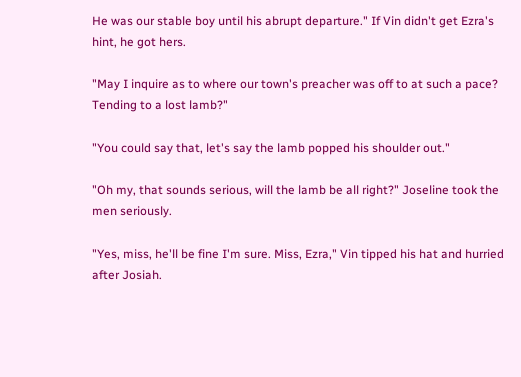He was our stable boy until his abrupt departure." If Vin didn't get Ezra's hint, he got hers.

"May I inquire as to where our town's preacher was off to at such a pace? Tending to a lost lamb?"

"You could say that, let's say the lamb popped his shoulder out."

"Oh my, that sounds serious, will the lamb be all right?" Joseline took the men seriously.

"Yes, miss, he'll be fine I'm sure. Miss, Ezra," Vin tipped his hat and hurried after Josiah.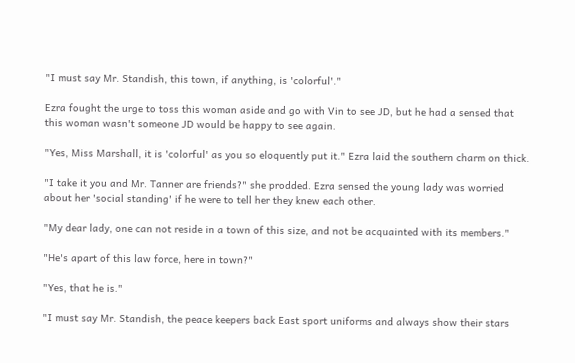"I must say Mr. Standish, this town, if anything, is 'colorful'."

Ezra fought the urge to toss this woman aside and go with Vin to see JD, but he had a sensed that this woman wasn't someone JD would be happy to see again.

"Yes, Miss Marshall, it is 'colorful' as you so eloquently put it." Ezra laid the southern charm on thick.

"I take it you and Mr. Tanner are friends?" she prodded. Ezra sensed the young lady was worried about her 'social standing' if he were to tell her they knew each other.

"My dear lady, one can not reside in a town of this size, and not be acquainted with its members."

"He's apart of this law force, here in town?"

"Yes, that he is."

"I must say Mr. Standish, the peace keepers back East sport uniforms and always show their stars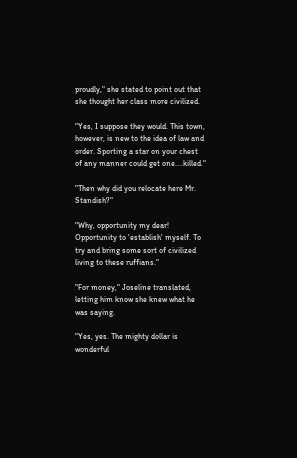proudly," she stated to point out that she thought her class more civilized.

"Yes, I suppose they would. This town, however, is new to the idea of law and order. Sporting a star on your chest of any manner could get one....killed."

"Then why did you relocate here Mr. Standish?"

"Why, opportunity my dear! Opportunity to 'establish' myself. To try and bring some sort of civilized living to these ruffians."

"For money," Joseline translated, letting him know she knew what he was saying.

"Yes, yes. The mighty dollar is wonderful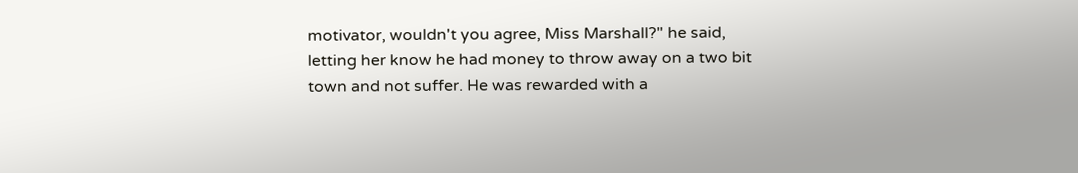motivator, wouldn't you agree, Miss Marshall?" he said, letting her know he had money to throw away on a two bit town and not suffer. He was rewarded with a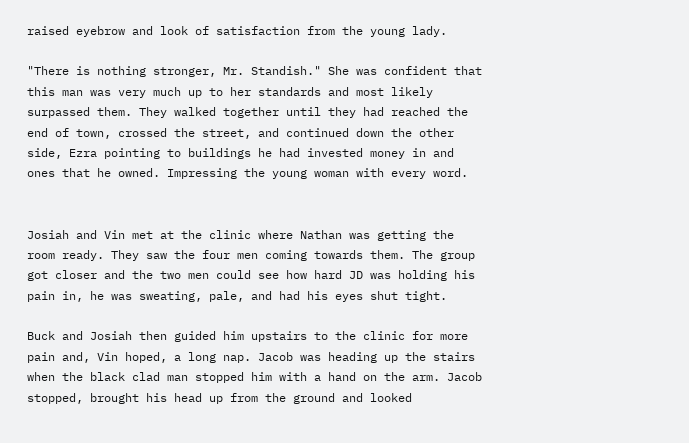raised eyebrow and look of satisfaction from the young lady.

"There is nothing stronger, Mr. Standish." She was confident that this man was very much up to her standards and most likely surpassed them. They walked together until they had reached the end of town, crossed the street, and continued down the other side, Ezra pointing to buildings he had invested money in and ones that he owned. Impressing the young woman with every word.


Josiah and Vin met at the clinic where Nathan was getting the room ready. They saw the four men coming towards them. The group got closer and the two men could see how hard JD was holding his pain in, he was sweating, pale, and had his eyes shut tight.

Buck and Josiah then guided him upstairs to the clinic for more pain and, Vin hoped, a long nap. Jacob was heading up the stairs when the black clad man stopped him with a hand on the arm. Jacob stopped, brought his head up from the ground and looked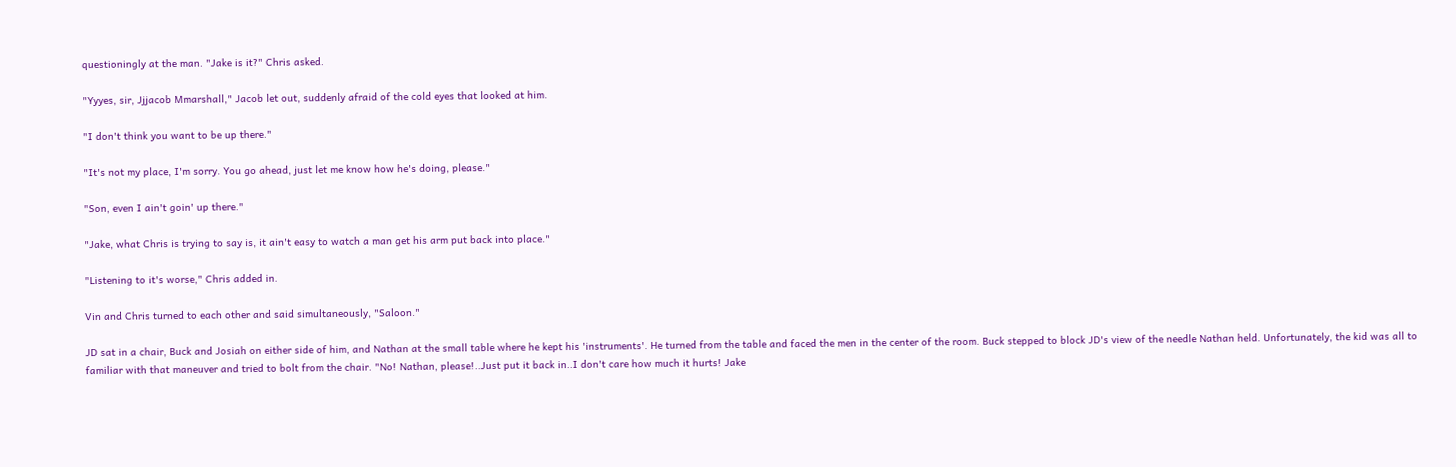questioningly at the man. "Jake is it?" Chris asked.

"Yyyes, sir, Jjjacob Mmarshall," Jacob let out, suddenly afraid of the cold eyes that looked at him.

"I don't think you want to be up there."

"It's not my place, I'm sorry. You go ahead, just let me know how he's doing, please."

"Son, even I ain't goin' up there."

"Jake, what Chris is trying to say is, it ain't easy to watch a man get his arm put back into place."

"Listening to it's worse," Chris added in.

Vin and Chris turned to each other and said simultaneously, "Saloon."

JD sat in a chair, Buck and Josiah on either side of him, and Nathan at the small table where he kept his 'instruments'. He turned from the table and faced the men in the center of the room. Buck stepped to block JD's view of the needle Nathan held. Unfortunately, the kid was all to familiar with that maneuver and tried to bolt from the chair. "No! Nathan, please!..Just put it back in..I don't care how much it hurts! Jake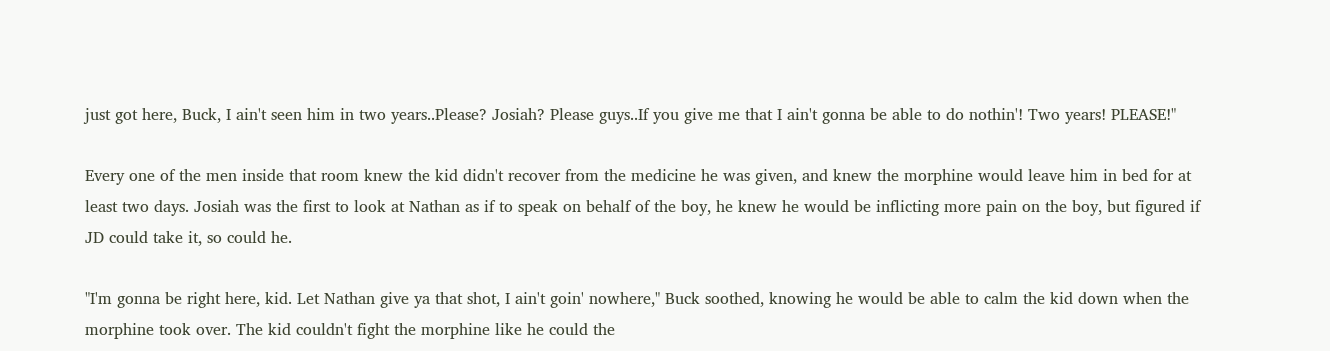just got here, Buck, I ain't seen him in two years..Please? Josiah? Please guys..If you give me that I ain't gonna be able to do nothin'! Two years! PLEASE!"

Every one of the men inside that room knew the kid didn't recover from the medicine he was given, and knew the morphine would leave him in bed for at least two days. Josiah was the first to look at Nathan as if to speak on behalf of the boy, he knew he would be inflicting more pain on the boy, but figured if JD could take it, so could he.

"I'm gonna be right here, kid. Let Nathan give ya that shot, I ain't goin' nowhere," Buck soothed, knowing he would be able to calm the kid down when the morphine took over. The kid couldn't fight the morphine like he could the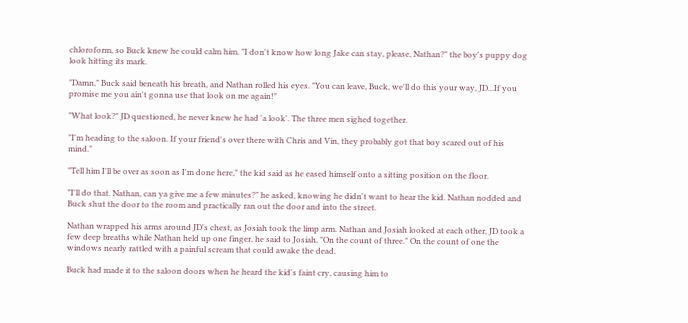chloroform, so Buck knew he could calm him. "I don't know how long Jake can stay, please, Nathan?" the boy's puppy dog look hitting its mark.

"Damn," Buck said beneath his breath, and Nathan rolled his eyes. "You can leave, Buck, we'll do this your way, JD...If you promise me you ain't gonna use that look on me again!"

"What look?" JD questioned, he never knew he had 'a look'. The three men sighed together.

"I'm heading to the saloon. If your friend's over there with Chris and Vin, they probably got that boy scared out of his mind."

"Tell him I'll be over as soon as I'm done here," the kid said as he eased himself onto a sitting position on the floor.

"I'll do that. Nathan, can ya give me a few minutes?" he asked, knowing he didn't want to hear the kid. Nathan nodded and Buck shut the door to the room and practically ran out the door and into the street.

Nathan wrapped his arms around JD's chest, as Josiah took the limp arm. Nathan and Josiah looked at each other, JD took a few deep breaths while Nathan held up one finger, he said to Josiah, "On the count of three." On the count of one the windows nearly rattled with a painful scream that could awake the dead.

Buck had made it to the saloon doors when he heard the kid's faint cry, causing him to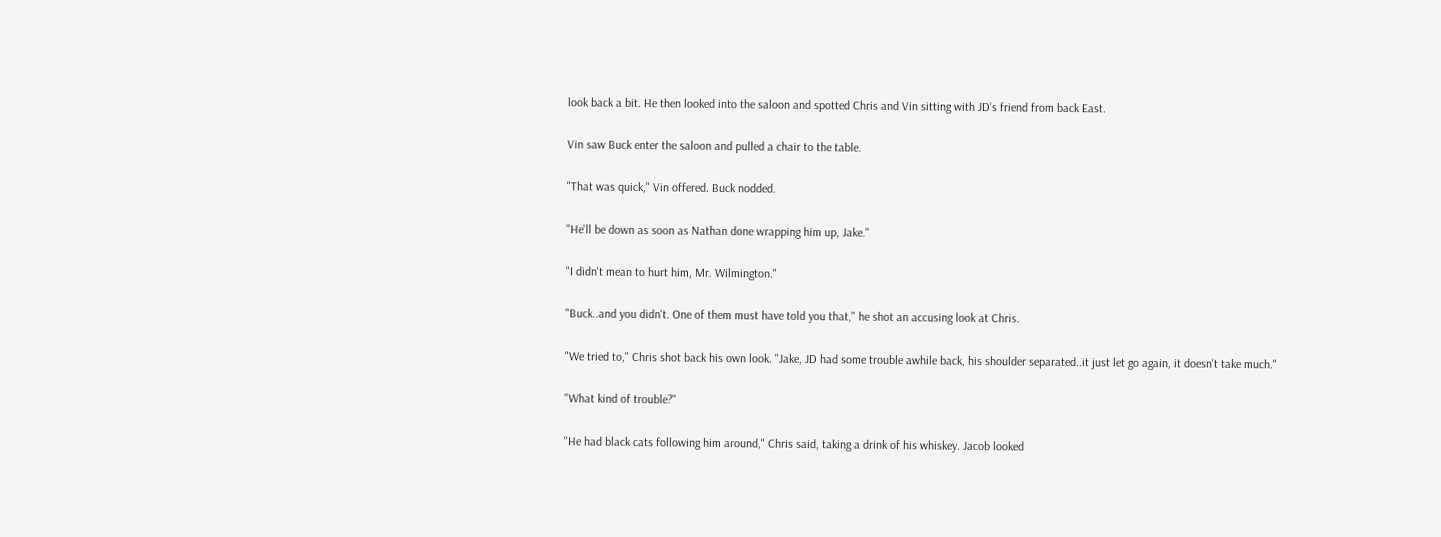look back a bit. He then looked into the saloon and spotted Chris and Vin sitting with JD's friend from back East.

Vin saw Buck enter the saloon and pulled a chair to the table.

"That was quick," Vin offered. Buck nodded.

"He'll be down as soon as Nathan done wrapping him up, Jake."

"I didn't mean to hurt him, Mr. Wilmington."

"Buck..and you didn't. One of them must have told you that," he shot an accusing look at Chris.

"We tried to," Chris shot back his own look. "Jake, JD had some trouble awhile back, his shoulder separated..it just let go again, it doesn't take much."

"What kind of trouble?"

"He had black cats following him around," Chris said, taking a drink of his whiskey. Jacob looked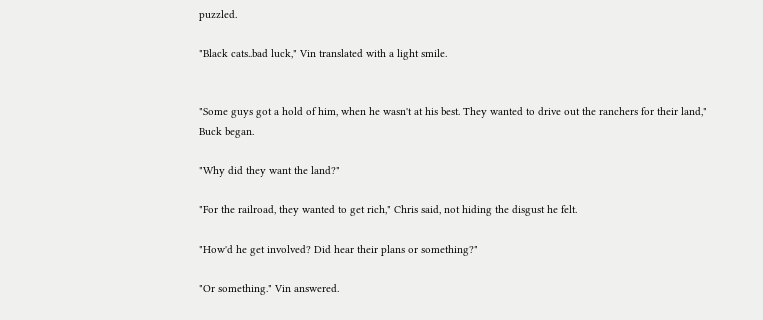puzzled.

"Black cats..bad luck," Vin translated with a light smile.


"Some guys got a hold of him, when he wasn't at his best. They wanted to drive out the ranchers for their land," Buck began.

"Why did they want the land?"

"For the railroad, they wanted to get rich," Chris said, not hiding the disgust he felt.

"How'd he get involved? Did hear their plans or something?"

"Or something." Vin answered.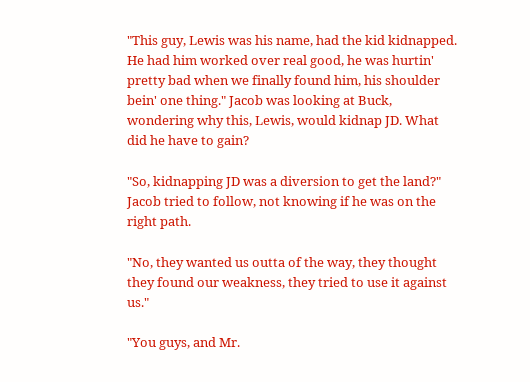"This guy, Lewis was his name, had the kid kidnapped. He had him worked over real good, he was hurtin' pretty bad when we finally found him, his shoulder bein' one thing." Jacob was looking at Buck, wondering why this, Lewis, would kidnap JD. What did he have to gain?

"So, kidnapping JD was a diversion to get the land?" Jacob tried to follow, not knowing if he was on the right path.

"No, they wanted us outta of the way, they thought they found our weakness, they tried to use it against us."

"You guys, and Mr.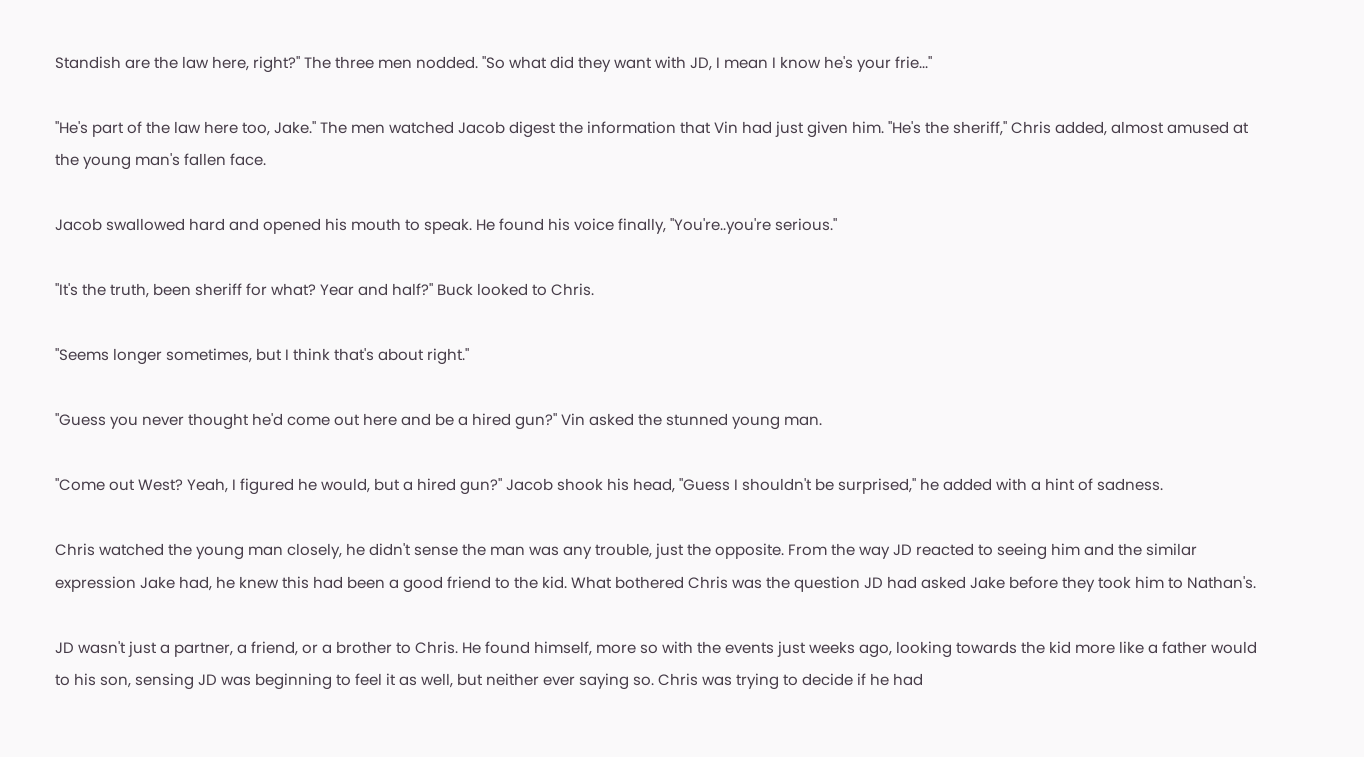Standish are the law here, right?" The three men nodded. "So what did they want with JD, I mean I know he's your frie..."

"He's part of the law here too, Jake." The men watched Jacob digest the information that Vin had just given him. "He's the sheriff," Chris added, almost amused at the young man's fallen face.

Jacob swallowed hard and opened his mouth to speak. He found his voice finally, "You're..you're serious."

"It's the truth, been sheriff for what? Year and half?" Buck looked to Chris.

"Seems longer sometimes, but I think that's about right."

"Guess you never thought he'd come out here and be a hired gun?" Vin asked the stunned young man.

"Come out West? Yeah, I figured he would, but a hired gun?" Jacob shook his head, "Guess I shouldn't be surprised," he added with a hint of sadness.

Chris watched the young man closely, he didn't sense the man was any trouble, just the opposite. From the way JD reacted to seeing him and the similar expression Jake had, he knew this had been a good friend to the kid. What bothered Chris was the question JD had asked Jake before they took him to Nathan's.

JD wasn't just a partner, a friend, or a brother to Chris. He found himself, more so with the events just weeks ago, looking towards the kid more like a father would to his son, sensing JD was beginning to feel it as well, but neither ever saying so. Chris was trying to decide if he had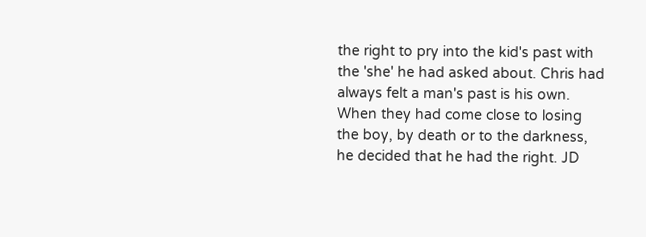the right to pry into the kid's past with the 'she' he had asked about. Chris had always felt a man's past is his own. When they had come close to losing the boy, by death or to the darkness, he decided that he had the right. JD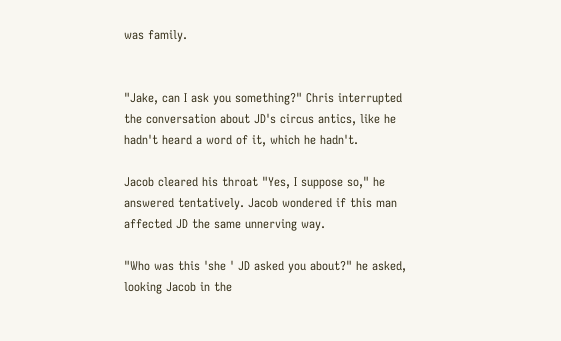was family.


"Jake, can I ask you something?" Chris interrupted the conversation about JD's circus antics, like he hadn't heard a word of it, which he hadn't.

Jacob cleared his throat "Yes, I suppose so," he answered tentatively. Jacob wondered if this man affected JD the same unnerving way.

"Who was this 'she ' JD asked you about?" he asked, looking Jacob in the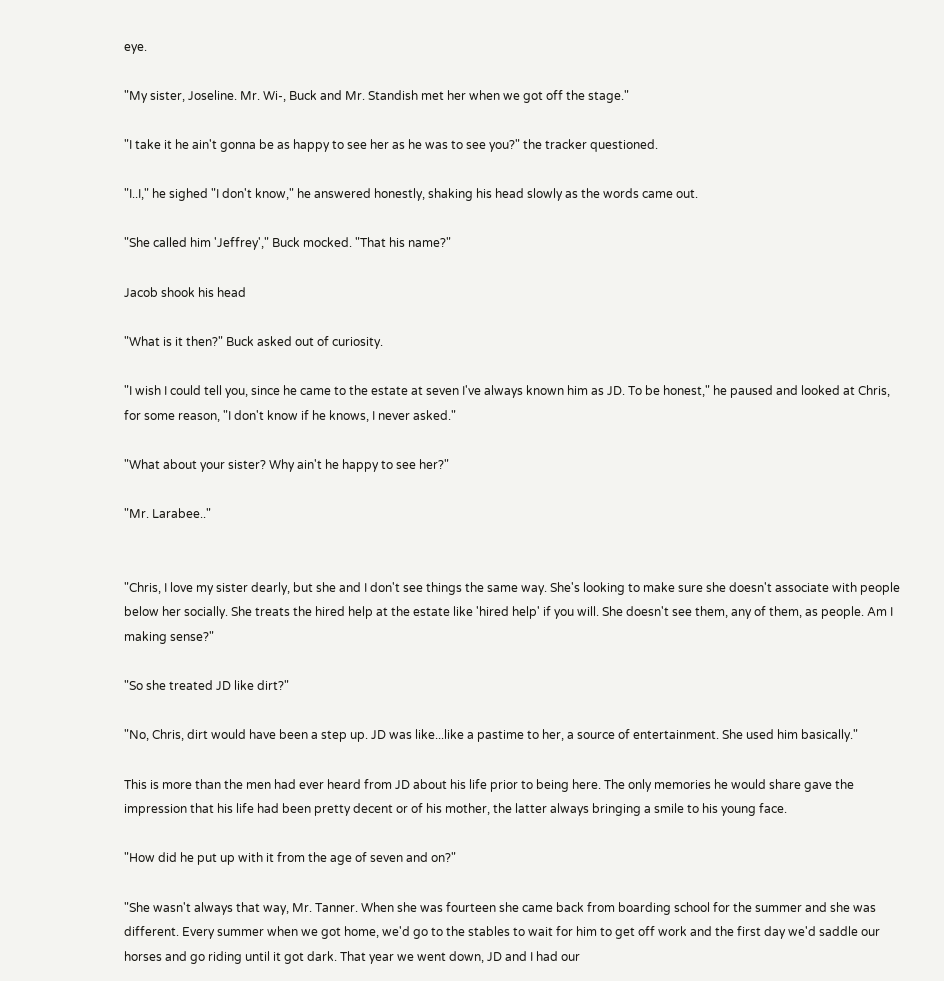eye.

"My sister, Joseline. Mr. Wi-, Buck and Mr. Standish met her when we got off the stage."

"I take it he ain't gonna be as happy to see her as he was to see you?" the tracker questioned.

"I..I," he sighed "I don't know," he answered honestly, shaking his head slowly as the words came out.

"She called him 'Jeffrey'," Buck mocked. "That his name?"

Jacob shook his head

"What is it then?" Buck asked out of curiosity.

"I wish I could tell you, since he came to the estate at seven I've always known him as JD. To be honest," he paused and looked at Chris, for some reason, "I don't know if he knows, I never asked."

"What about your sister? Why ain't he happy to see her?"

"Mr. Larabee.."


"Chris, I love my sister dearly, but she and I don't see things the same way. She's looking to make sure she doesn't associate with people below her socially. She treats the hired help at the estate like 'hired help' if you will. She doesn't see them, any of them, as people. Am I making sense?"

"So she treated JD like dirt?"

"No, Chris, dirt would have been a step up. JD was like...like a pastime to her, a source of entertainment. She used him basically."

This is more than the men had ever heard from JD about his life prior to being here. The only memories he would share gave the impression that his life had been pretty decent or of his mother, the latter always bringing a smile to his young face.

"How did he put up with it from the age of seven and on?"

"She wasn't always that way, Mr. Tanner. When she was fourteen she came back from boarding school for the summer and she was different. Every summer when we got home, we'd go to the stables to wait for him to get off work and the first day we'd saddle our horses and go riding until it got dark. That year we went down, JD and I had our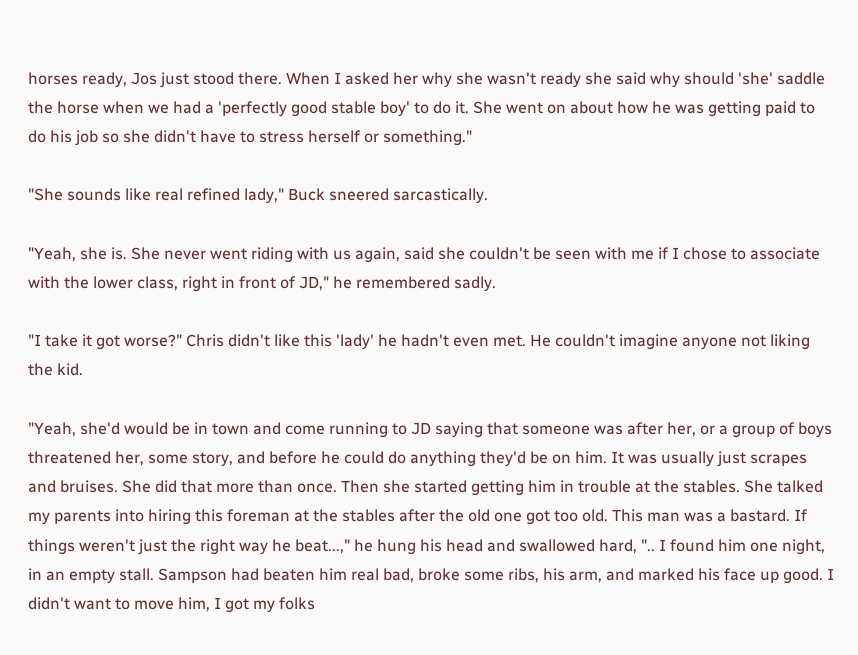horses ready, Jos just stood there. When I asked her why she wasn't ready she said why should 'she' saddle the horse when we had a 'perfectly good stable boy' to do it. She went on about how he was getting paid to do his job so she didn't have to stress herself or something."

"She sounds like real refined lady," Buck sneered sarcastically.

"Yeah, she is. She never went riding with us again, said she couldn't be seen with me if I chose to associate with the lower class, right in front of JD," he remembered sadly.

"I take it got worse?" Chris didn't like this 'lady' he hadn't even met. He couldn't imagine anyone not liking the kid.

"Yeah, she'd would be in town and come running to JD saying that someone was after her, or a group of boys threatened her, some story, and before he could do anything they'd be on him. It was usually just scrapes and bruises. She did that more than once. Then she started getting him in trouble at the stables. She talked my parents into hiring this foreman at the stables after the old one got too old. This man was a bastard. If things weren't just the right way he beat...," he hung his head and swallowed hard, ".. I found him one night, in an empty stall. Sampson had beaten him real bad, broke some ribs, his arm, and marked his face up good. I didn't want to move him, I got my folks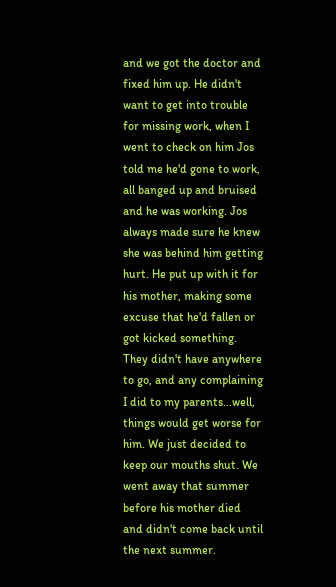and we got the doctor and fixed him up. He didn't want to get into trouble for missing work, when I went to check on him Jos told me he'd gone to work, all banged up and bruised and he was working. Jos always made sure he knew she was behind him getting hurt. He put up with it for his mother, making some excuse that he'd fallen or got kicked something. They didn't have anywhere to go, and any complaining I did to my parents...well, things would get worse for him. We just decided to keep our mouths shut. We went away that summer before his mother died and didn't come back until the next summer.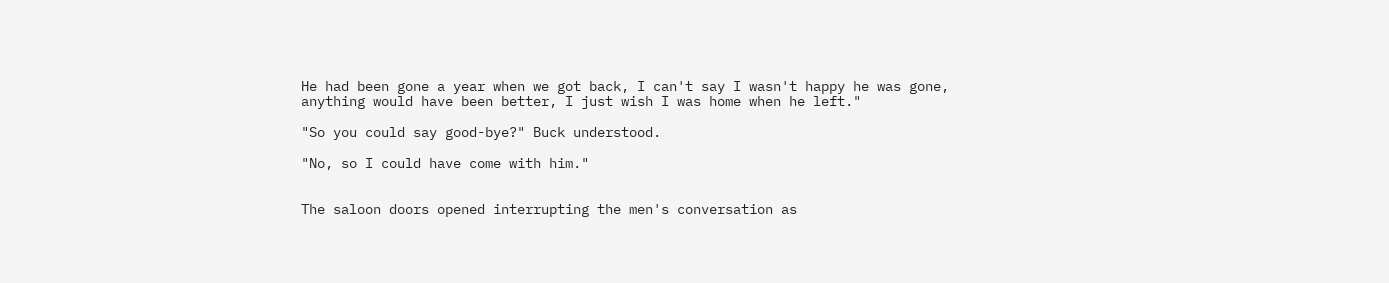He had been gone a year when we got back, I can't say I wasn't happy he was gone, anything would have been better, I just wish I was home when he left."

"So you could say good-bye?" Buck understood.

"No, so I could have come with him."


The saloon doors opened interrupting the men's conversation as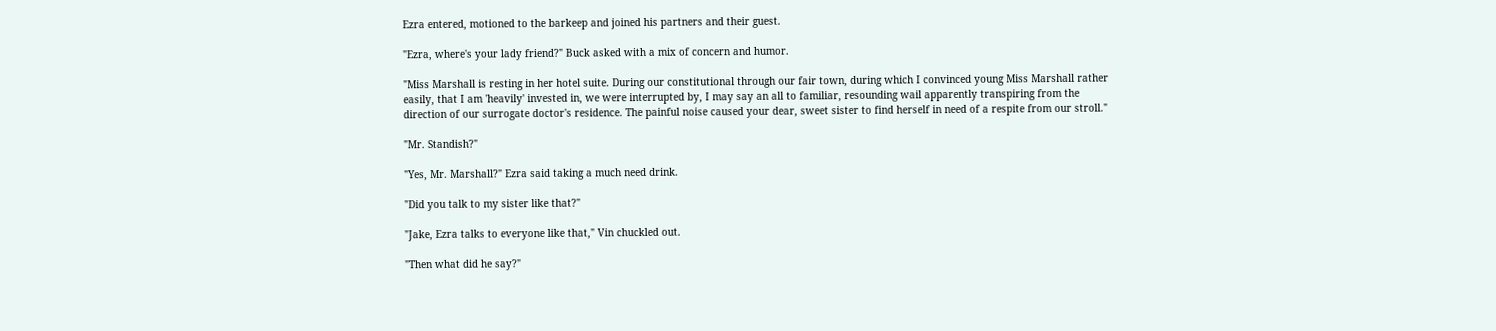Ezra entered, motioned to the barkeep and joined his partners and their guest.

"Ezra, where's your lady friend?" Buck asked with a mix of concern and humor.

"Miss Marshall is resting in her hotel suite. During our constitutional through our fair town, during which I convinced young Miss Marshall rather easily, that I am 'heavily' invested in, we were interrupted by, I may say an all to familiar, resounding wail apparently transpiring from the direction of our surrogate doctor's residence. The painful noise caused your dear, sweet sister to find herself in need of a respite from our stroll."

"Mr. Standish?"

"Yes, Mr. Marshall?" Ezra said taking a much need drink.

"Did you talk to my sister like that?"

"Jake, Ezra talks to everyone like that," Vin chuckled out.

"Then what did he say?"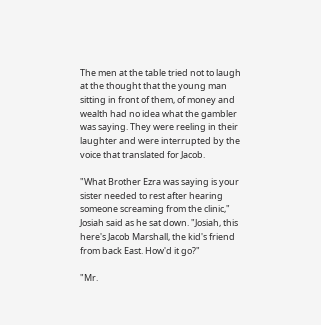The men at the table tried not to laugh at the thought that the young man sitting in front of them, of money and wealth had no idea what the gambler was saying. They were reeling in their laughter and were interrupted by the voice that translated for Jacob.

"What Brother Ezra was saying is your sister needed to rest after hearing someone screaming from the clinic," Josiah said as he sat down. "Josiah, this here's Jacob Marshall, the kid's friend from back East. How'd it go?"

"Mr.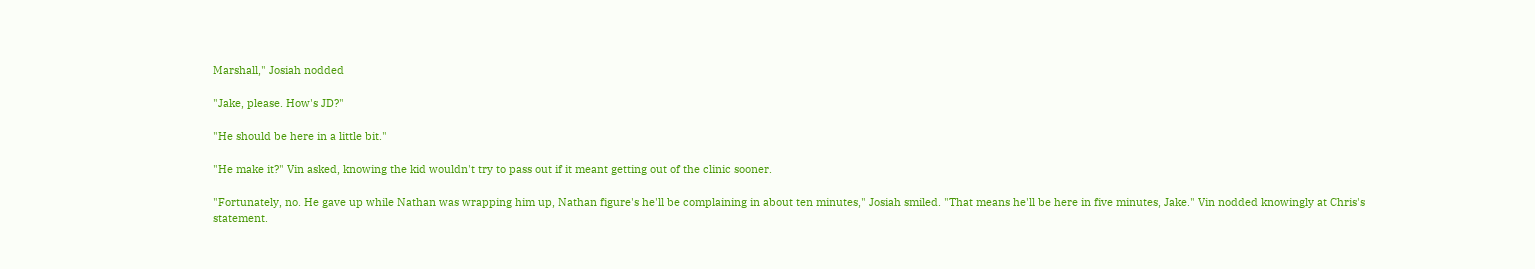Marshall," Josiah nodded

"Jake, please. How's JD?"

"He should be here in a little bit."

"He make it?" Vin asked, knowing the kid wouldn't try to pass out if it meant getting out of the clinic sooner.

"Fortunately, no. He gave up while Nathan was wrapping him up, Nathan figure's he'll be complaining in about ten minutes," Josiah smiled. "That means he'll be here in five minutes, Jake." Vin nodded knowingly at Chris's statement.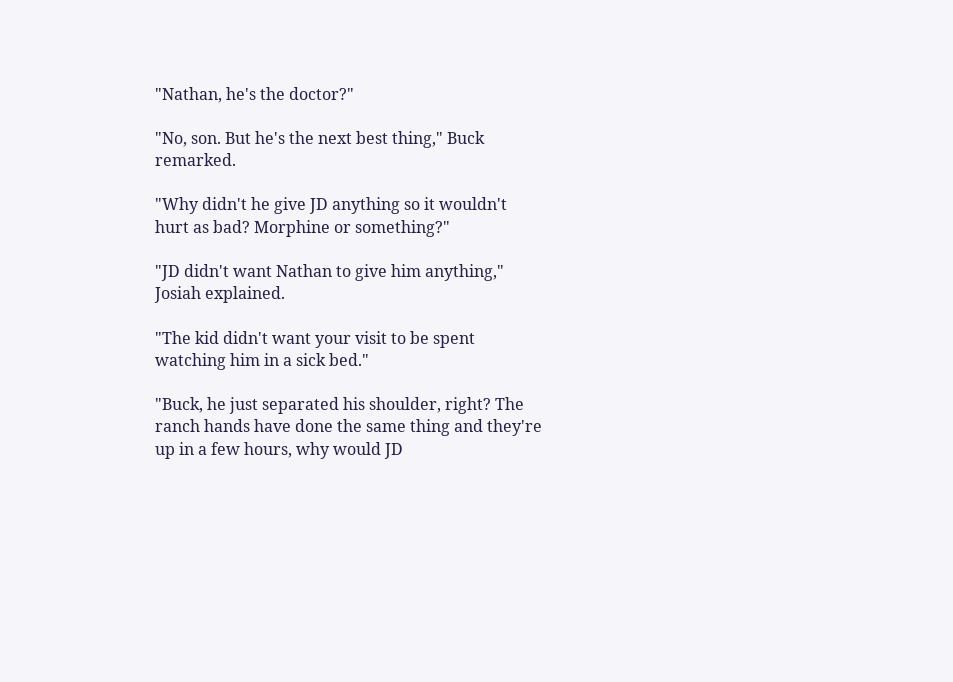"Nathan, he's the doctor?"

"No, son. But he's the next best thing," Buck remarked.

"Why didn't he give JD anything so it wouldn't hurt as bad? Morphine or something?"

"JD didn't want Nathan to give him anything," Josiah explained.

"The kid didn't want your visit to be spent watching him in a sick bed."

"Buck, he just separated his shoulder, right? The ranch hands have done the same thing and they're up in a few hours, why would JD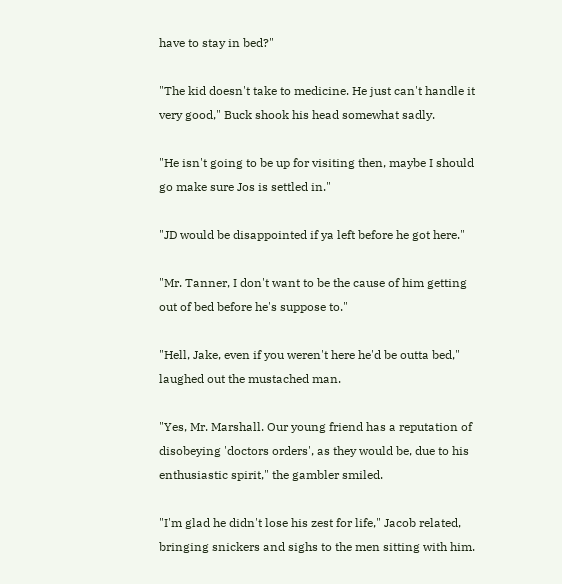have to stay in bed?"

"The kid doesn't take to medicine. He just can't handle it very good," Buck shook his head somewhat sadly.

"He isn't going to be up for visiting then, maybe I should go make sure Jos is settled in."

"JD would be disappointed if ya left before he got here."

"Mr. Tanner, I don't want to be the cause of him getting out of bed before he's suppose to."

"Hell, Jake, even if you weren't here he'd be outta bed," laughed out the mustached man.

"Yes, Mr. Marshall. Our young friend has a reputation of disobeying 'doctors orders', as they would be, due to his enthusiastic spirit," the gambler smiled.

"I'm glad he didn't lose his zest for life," Jacob related, bringing snickers and sighs to the men sitting with him.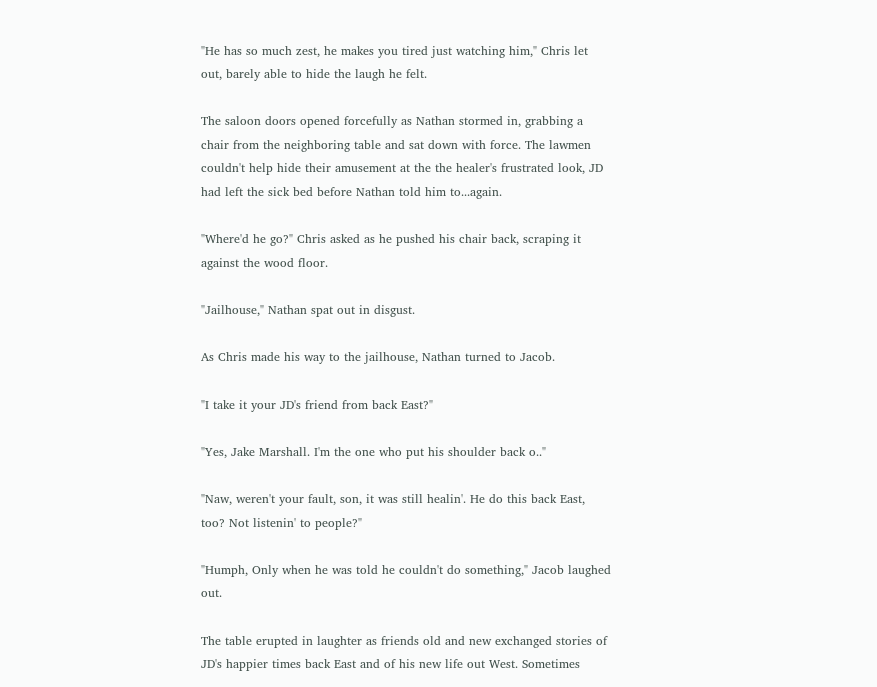"He has so much zest, he makes you tired just watching him," Chris let out, barely able to hide the laugh he felt.

The saloon doors opened forcefully as Nathan stormed in, grabbing a chair from the neighboring table and sat down with force. The lawmen couldn't help hide their amusement at the the healer's frustrated look, JD had left the sick bed before Nathan told him to...again.

"Where'd he go?" Chris asked as he pushed his chair back, scraping it against the wood floor.

"Jailhouse," Nathan spat out in disgust.

As Chris made his way to the jailhouse, Nathan turned to Jacob.

"I take it your JD's friend from back East?"

"Yes, Jake Marshall. I'm the one who put his shoulder back o.."

"Naw, weren't your fault, son, it was still healin'. He do this back East, too? Not listenin' to people?"

"Humph, Only when he was told he couldn't do something," Jacob laughed out.

The table erupted in laughter as friends old and new exchanged stories of JD's happier times back East and of his new life out West. Sometimes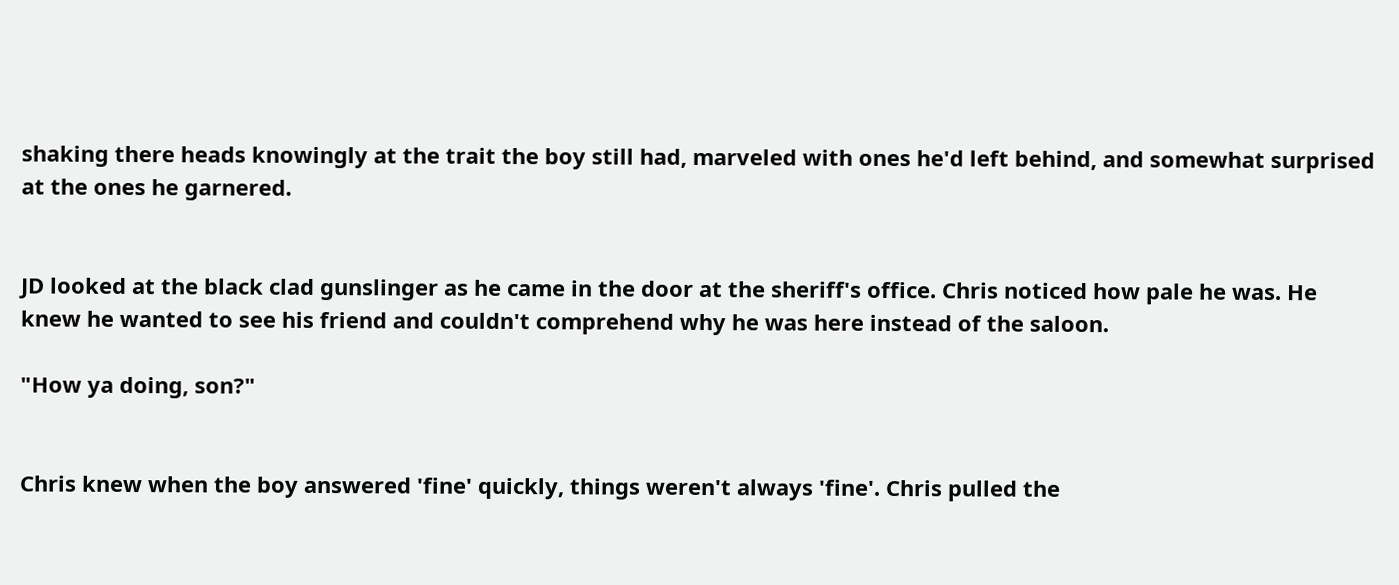shaking there heads knowingly at the trait the boy still had, marveled with ones he'd left behind, and somewhat surprised at the ones he garnered.


JD looked at the black clad gunslinger as he came in the door at the sheriff's office. Chris noticed how pale he was. He knew he wanted to see his friend and couldn't comprehend why he was here instead of the saloon.

"How ya doing, son?"


Chris knew when the boy answered 'fine' quickly, things weren't always 'fine'. Chris pulled the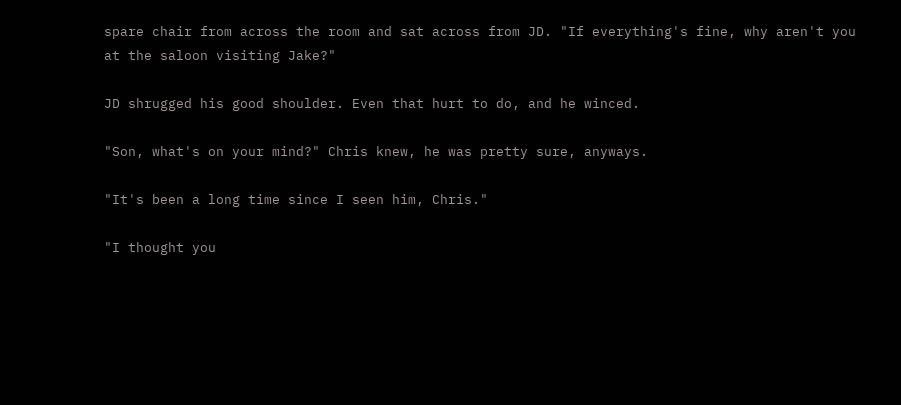spare chair from across the room and sat across from JD. "If everything's fine, why aren't you at the saloon visiting Jake?"

JD shrugged his good shoulder. Even that hurt to do, and he winced.

"Son, what's on your mind?" Chris knew, he was pretty sure, anyways.

"It's been a long time since I seen him, Chris."

"I thought you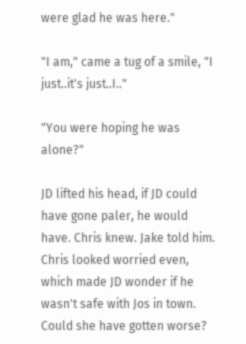were glad he was here."

"I am," came a tug of a smile, "I just..it's just..I.."

"You were hoping he was alone?"

JD lifted his head, if JD could have gone paler, he would have. Chris knew. Jake told him. Chris looked worried even, which made JD wonder if he wasn't safe with Jos in town. Could she have gotten worse?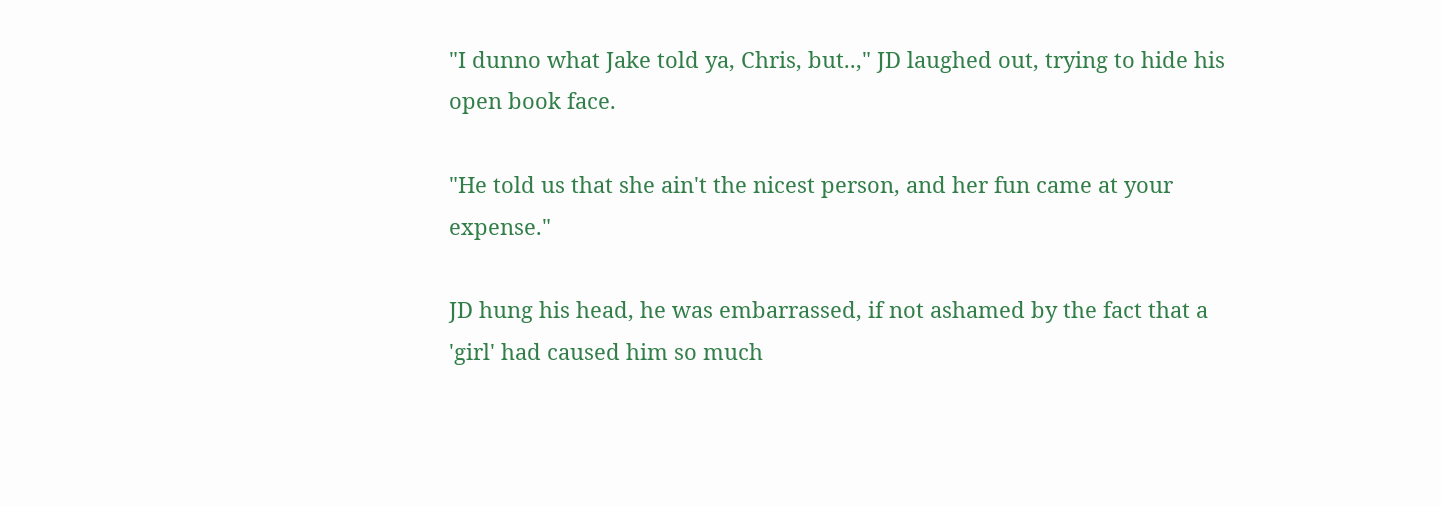"I dunno what Jake told ya, Chris, but..," JD laughed out, trying to hide his open book face.

"He told us that she ain't the nicest person, and her fun came at your expense."

JD hung his head, he was embarrassed, if not ashamed by the fact that a 'girl' had caused him so much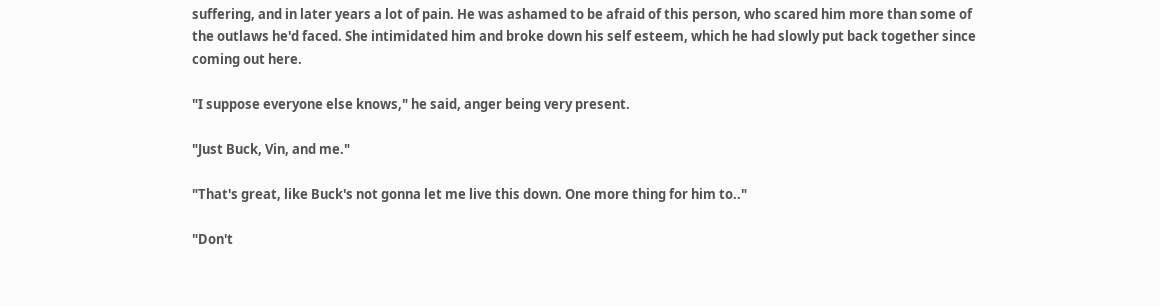suffering, and in later years a lot of pain. He was ashamed to be afraid of this person, who scared him more than some of the outlaws he'd faced. She intimidated him and broke down his self esteem, which he had slowly put back together since coming out here.

"I suppose everyone else knows," he said, anger being very present.

"Just Buck, Vin, and me."

"That's great, like Buck's not gonna let me live this down. One more thing for him to.."

"Don't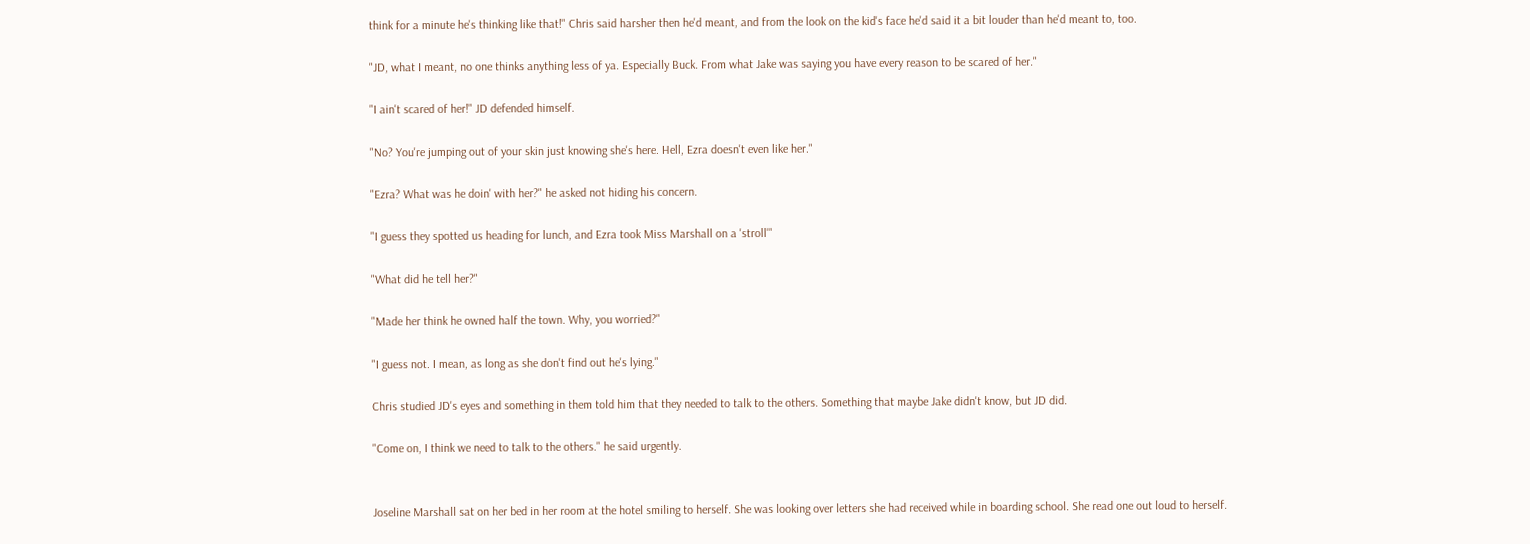think for a minute he's thinking like that!" Chris said harsher then he'd meant, and from the look on the kid's face he'd said it a bit louder than he'd meant to, too.

"JD, what I meant, no one thinks anything less of ya. Especially Buck. From what Jake was saying you have every reason to be scared of her."

"I ain't scared of her!" JD defended himself.

"No? You're jumping out of your skin just knowing she's here. Hell, Ezra doesn't even like her."

"Ezra? What was he doin' with her?" he asked not hiding his concern.

"I guess they spotted us heading for lunch, and Ezra took Miss Marshall on a 'stroll'"

"What did he tell her?"

"Made her think he owned half the town. Why, you worried?"

"I guess not. I mean, as long as she don't find out he's lying."

Chris studied JD's eyes and something in them told him that they needed to talk to the others. Something that maybe Jake didn't know, but JD did.

"Come on, I think we need to talk to the others." he said urgently.


Joseline Marshall sat on her bed in her room at the hotel smiling to herself. She was looking over letters she had received while in boarding school. She read one out loud to herself.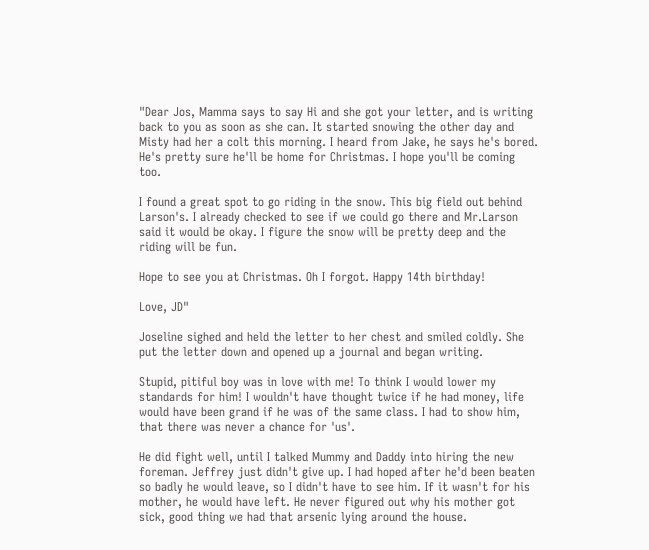"Dear Jos, Mamma says to say Hi and she got your letter, and is writing back to you as soon as she can. It started snowing the other day and Misty had her a colt this morning. I heard from Jake, he says he's bored. He's pretty sure he'll be home for Christmas. I hope you'll be coming too.

I found a great spot to go riding in the snow. This big field out behind Larson's. I already checked to see if we could go there and Mr.Larson said it would be okay. I figure the snow will be pretty deep and the riding will be fun.

Hope to see you at Christmas. Oh I forgot. Happy 14th birthday!

Love, JD"

Joseline sighed and held the letter to her chest and smiled coldly. She put the letter down and opened up a journal and began writing.

Stupid, pitiful boy was in love with me! To think I would lower my standards for him! I wouldn't have thought twice if he had money, life would have been grand if he was of the same class. I had to show him, that there was never a chance for 'us'.

He did fight well, until I talked Mummy and Daddy into hiring the new foreman. Jeffrey just didn't give up. I had hoped after he'd been beaten so badly he would leave, so I didn't have to see him. If it wasn't for his mother, he would have left. He never figured out why his mother got sick, good thing we had that arsenic lying around the house.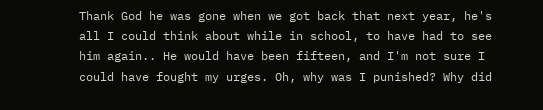Thank God he was gone when we got back that next year, he's all I could think about while in school, to have had to see him again.. He would have been fifteen, and I'm not sure I could have fought my urges. Oh, why was I punished? Why did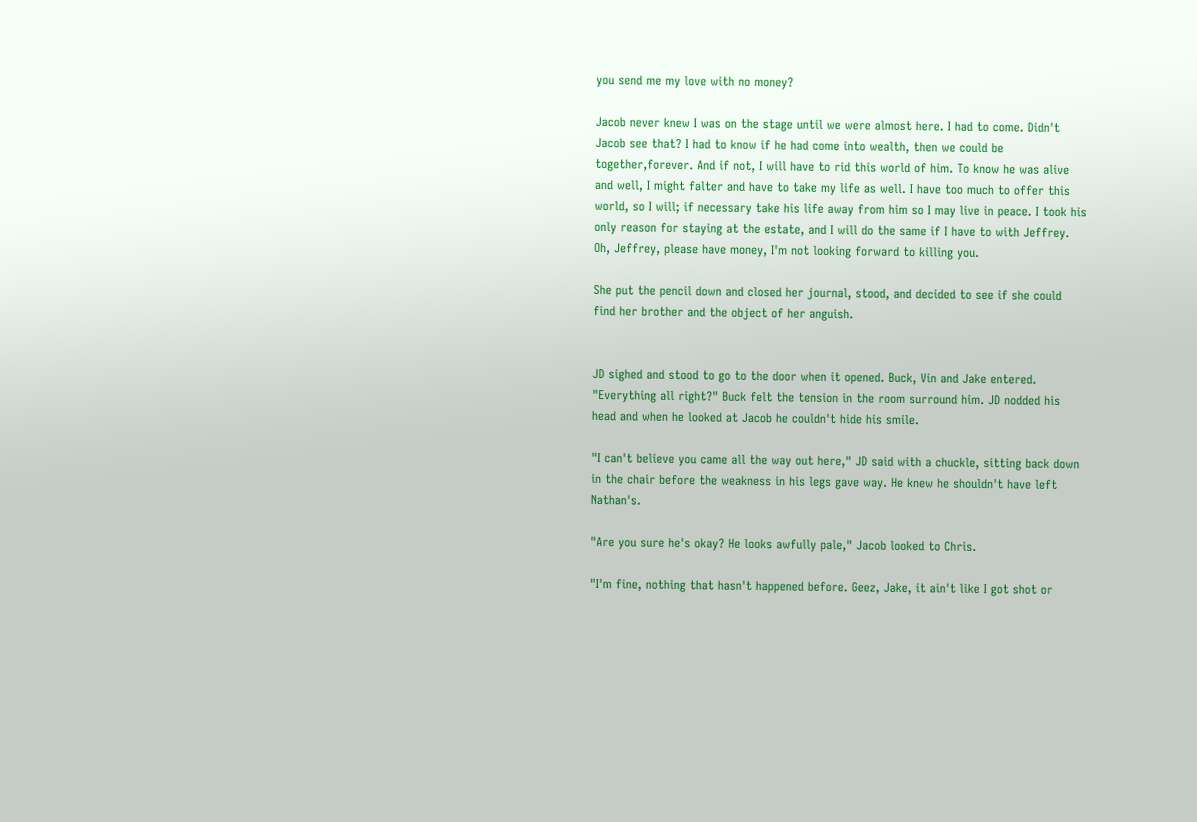you send me my love with no money?

Jacob never knew I was on the stage until we were almost here. I had to come. Didn't Jacob see that? I had to know if he had come into wealth, then we could be together,forever. And if not, I will have to rid this world of him. To know he was alive and well, I might falter and have to take my life as well. I have too much to offer this world, so I will; if necessary take his life away from him so I may live in peace. I took his only reason for staying at the estate, and I will do the same if I have to with Jeffrey. Oh, Jeffrey, please have money, I'm not looking forward to killing you.

She put the pencil down and closed her journal, stood, and decided to see if she could find her brother and the object of her anguish.


JD sighed and stood to go to the door when it opened. Buck, Vin and Jake entered. "Everything all right?" Buck felt the tension in the room surround him. JD nodded his head and when he looked at Jacob he couldn't hide his smile.

"I can't believe you came all the way out here," JD said with a chuckle, sitting back down in the chair before the weakness in his legs gave way. He knew he shouldn't have left Nathan's.

"Are you sure he's okay? He looks awfully pale," Jacob looked to Chris.

"I'm fine, nothing that hasn't happened before. Geez, Jake, it ain't like I got shot or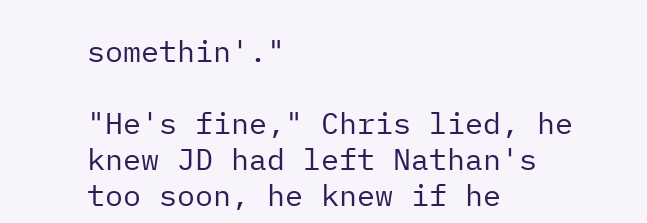somethin'."

"He's fine," Chris lied, he knew JD had left Nathan's too soon, he knew if he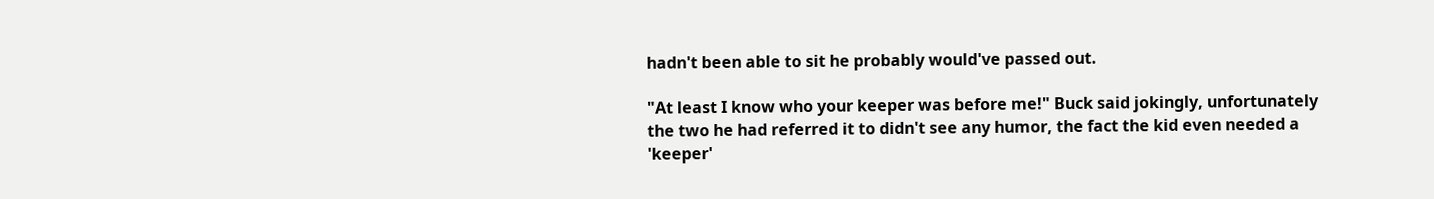hadn't been able to sit he probably would've passed out.

"At least I know who your keeper was before me!" Buck said jokingly, unfortunately the two he had referred it to didn't see any humor, the fact the kid even needed a 'keeper'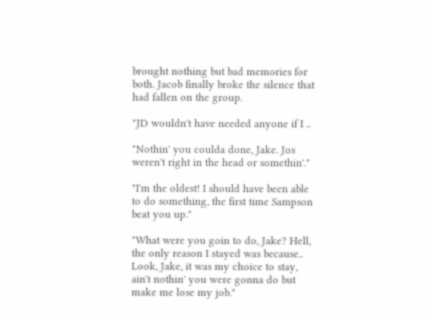brought nothing but bad memories for both. Jacob finally broke the silence that had fallen on the group.

"JD wouldn't have needed anyone if I ..

"Nothin' you coulda done, Jake. Jos weren't right in the head or somethin'."

"I'm the oldest! I should have been able to do something, the first time Sampson beat you up."

"What were you goin to do, Jake? Hell, the only reason I stayed was because.. Look, Jake, it was my choice to stay, ain't nothin' you were gonna do but make me lose my job."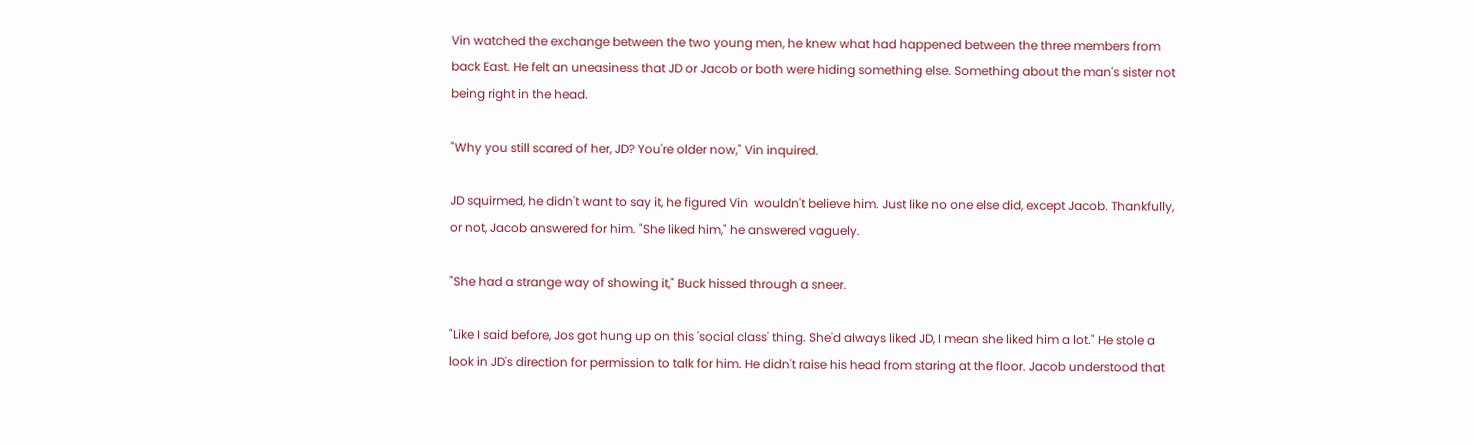Vin watched the exchange between the two young men, he knew what had happened between the three members from back East. He felt an uneasiness that JD or Jacob or both were hiding something else. Something about the man's sister not being right in the head.

"Why you still scared of her, JD? You're older now," Vin inquired.

JD squirmed, he didn't want to say it, he figured Vin  wouldn't believe him. Just like no one else did, except Jacob. Thankfully, or not, Jacob answered for him. "She liked him," he answered vaguely.

"She had a strange way of showing it," Buck hissed through a sneer.

"Like I said before, Jos got hung up on this 'social class' thing. She'd always liked JD, I mean she liked him a lot." He stole a look in JD's direction for permission to talk for him. He didn't raise his head from staring at the floor. Jacob understood that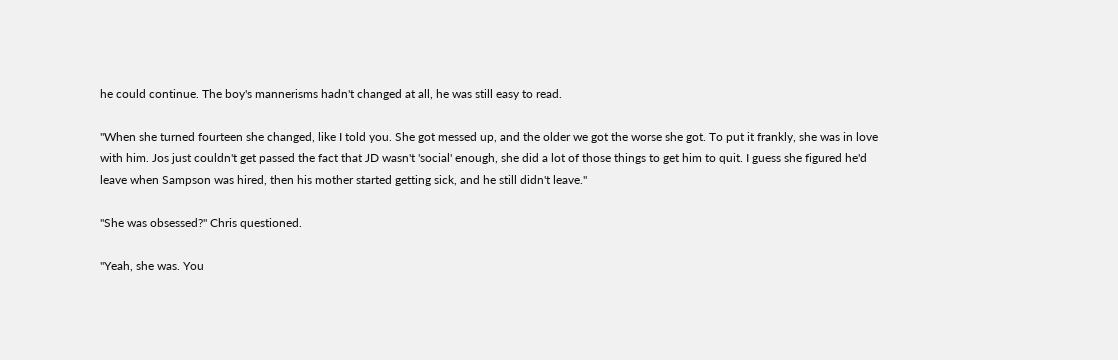he could continue. The boy's mannerisms hadn't changed at all, he was still easy to read.

"When she turned fourteen she changed, like I told you. She got messed up, and the older we got the worse she got. To put it frankly, she was in love with him. Jos just couldn't get passed the fact that JD wasn't 'social' enough, she did a lot of those things to get him to quit. I guess she figured he'd leave when Sampson was hired, then his mother started getting sick, and he still didn't leave."

"She was obsessed?" Chris questioned.

"Yeah, she was. You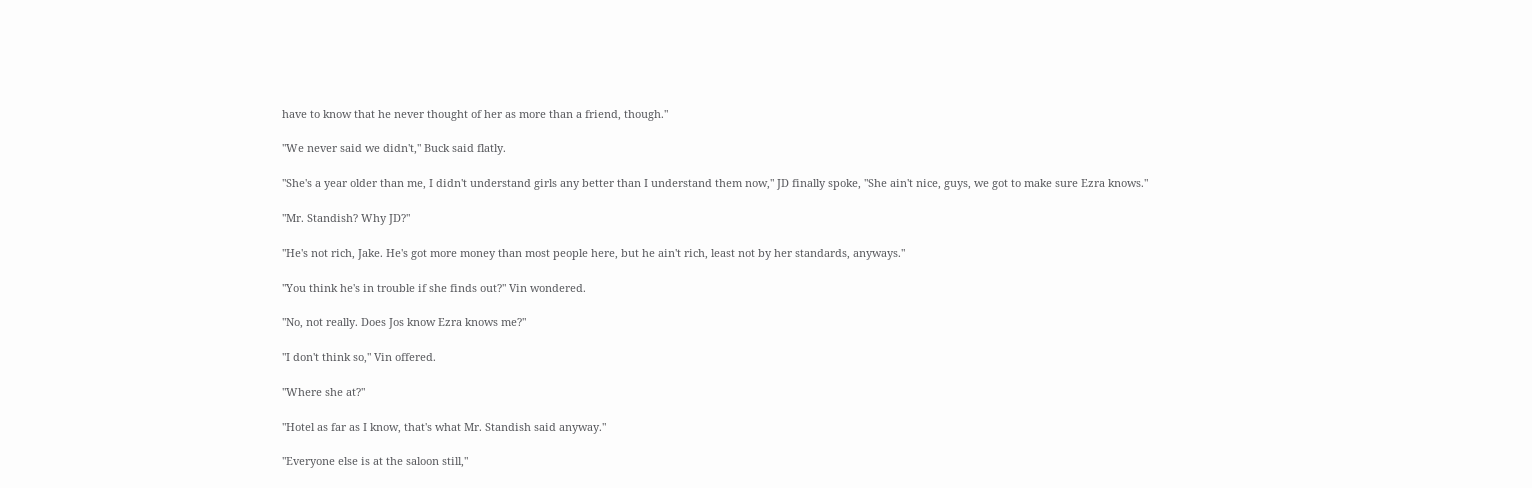have to know that he never thought of her as more than a friend, though."

"We never said we didn't," Buck said flatly.

"She's a year older than me, I didn't understand girls any better than I understand them now," JD finally spoke, "She ain't nice, guys, we got to make sure Ezra knows."

"Mr. Standish? Why JD?"

"He's not rich, Jake. He's got more money than most people here, but he ain't rich, least not by her standards, anyways."

"You think he's in trouble if she finds out?" Vin wondered.

"No, not really. Does Jos know Ezra knows me?"

"I don't think so," Vin offered.

"Where she at?"

"Hotel as far as I know, that's what Mr. Standish said anyway."

"Everyone else is at the saloon still,"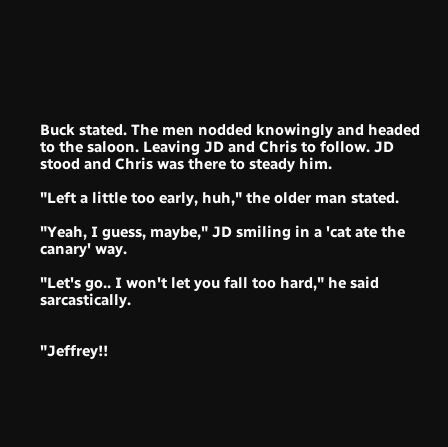Buck stated. The men nodded knowingly and headed to the saloon. Leaving JD and Chris to follow. JD stood and Chris was there to steady him.

"Left a little too early, huh," the older man stated.

"Yeah, I guess, maybe," JD smiling in a 'cat ate the canary' way.

"Let's go.. I won't let you fall too hard," he said sarcastically.


"Jeffrey!!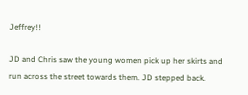Jeffrey!!

JD and Chris saw the young women pick up her skirts and run across the street towards them. JD stepped back.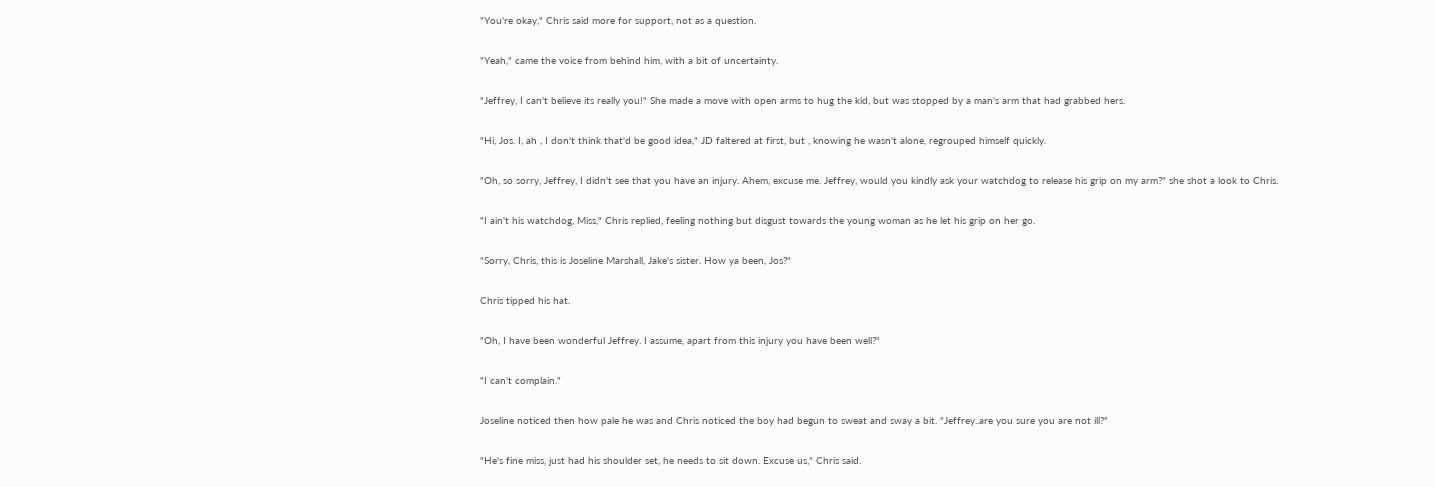"You're okay," Chris said more for support, not as a question.

"Yeah," came the voice from behind him, with a bit of uncertainty.

"Jeffrey, I can't believe its really you!" She made a move with open arms to hug the kid, but was stopped by a man's arm that had grabbed hers.

"Hi, Jos. I, ah , I don't think that'd be good idea," JD faltered at first, but , knowing he wasn't alone, regrouped himself quickly.

"Oh, so sorry, Jeffrey, I didn't see that you have an injury. Ahem, excuse me. Jeffrey, would you kindly ask your watchdog to release his grip on my arm?" she shot a look to Chris.

"I ain't his watchdog, Miss," Chris replied, feeling nothing but disgust towards the young woman as he let his grip on her go.

"Sorry, Chris, this is Joseline Marshall, Jake's sister. How ya been, Jos?"

Chris tipped his hat.

"Oh, I have been wonderful Jeffrey. I assume, apart from this injury you have been well?"

"I can't complain."

Joseline noticed then how pale he was and Chris noticed the boy had begun to sweat and sway a bit. "Jeffrey..are you sure you are not ill?"

"He's fine miss, just had his shoulder set, he needs to sit down. Excuse us," Chris said.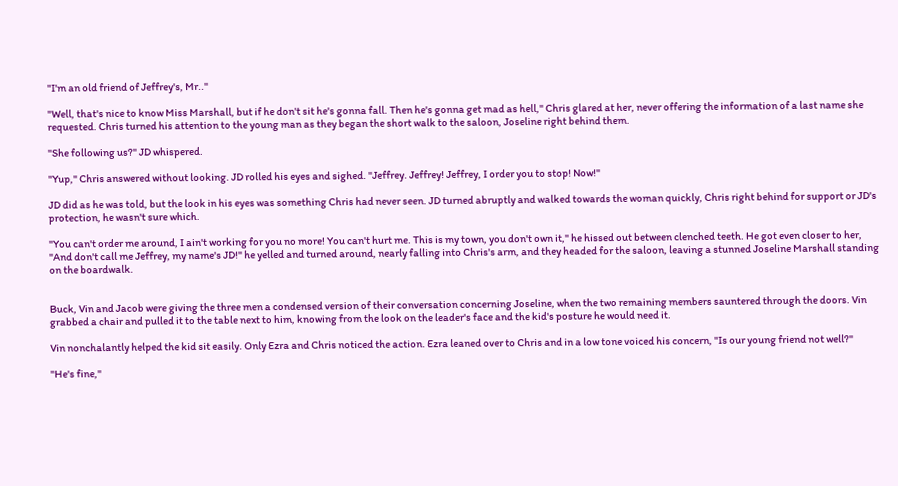"I'm an old friend of Jeffrey's, Mr.."

"Well, that's nice to know Miss Marshall, but if he don't sit he's gonna fall. Then he's gonna get mad as hell," Chris glared at her, never offering the information of a last name she requested. Chris turned his attention to the young man as they began the short walk to the saloon, Joseline right behind them.

"She following us?" JD whispered.

"Yup," Chris answered without looking. JD rolled his eyes and sighed. "Jeffrey. Jeffrey! Jeffrey, I order you to stop! Now!"

JD did as he was told, but the look in his eyes was something Chris had never seen. JD turned abruptly and walked towards the woman quickly, Chris right behind for support or JD's protection, he wasn't sure which.

"You can't order me around, I ain't working for you no more! You can't hurt me. This is my town, you don't own it," he hissed out between clenched teeth. He got even closer to her, "And don't call me Jeffrey, my name's JD!" he yelled and turned around, nearly falling into Chris's arm, and they headed for the saloon, leaving a stunned Joseline Marshall standing on the boardwalk.


Buck, Vin and Jacob were giving the three men a condensed version of their conversation concerning Joseline, when the two remaining members sauntered through the doors. Vin grabbed a chair and pulled it to the table next to him, knowing from the look on the leader's face and the kid's posture he would need it.

Vin nonchalantly helped the kid sit easily. Only Ezra and Chris noticed the action. Ezra leaned over to Chris and in a low tone voiced his concern, "Is our young friend not well?"

"He's fine,"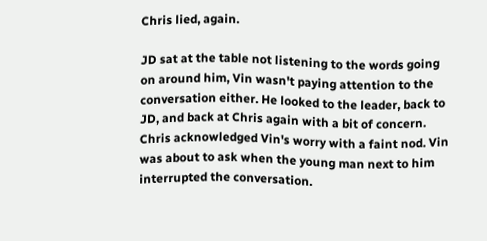Chris lied, again.

JD sat at the table not listening to the words going on around him, Vin wasn't paying attention to the conversation either. He looked to the leader, back to JD, and back at Chris again with a bit of concern. Chris acknowledged Vin's worry with a faint nod. Vin was about to ask when the young man next to him interrupted the conversation.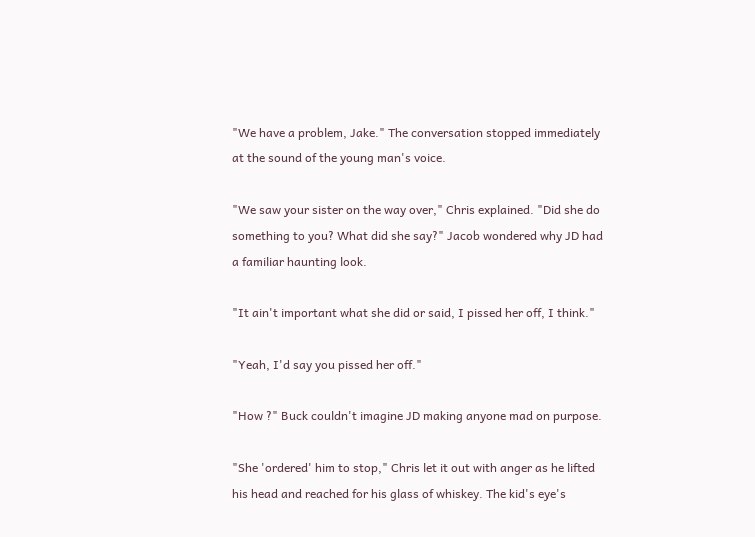"We have a problem, Jake." The conversation stopped immediately at the sound of the young man's voice.

"We saw your sister on the way over," Chris explained. "Did she do something to you? What did she say?" Jacob wondered why JD had a familiar haunting look.

"It ain't important what she did or said, I pissed her off, I think."

"Yeah, I'd say you pissed her off."

"How ?" Buck couldn't imagine JD making anyone mad on purpose.

"She 'ordered' him to stop," Chris let it out with anger as he lifted his head and reached for his glass of whiskey. The kid's eye's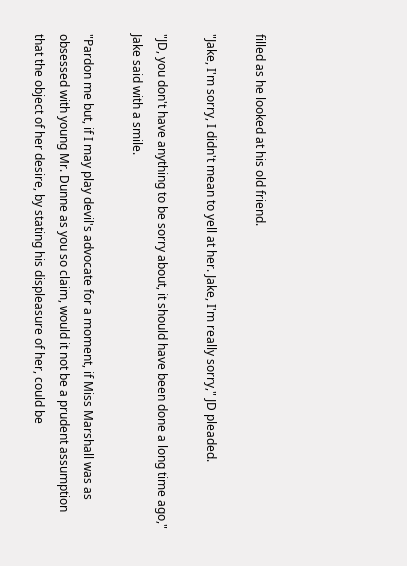filled as he looked at his old friend.

"Jake, I'm sorry, I didn't mean to yell at her. Jake, I'm really sorry," JD pleaded.

"JD, you don't have anything to be sorry about, it should have been done a long time ago," Jake said with a smile.

"Pardon me but, if I may play devil's advocate for a moment, if Miss Marshall was as obsessed with young Mr. Dunne as you so claim, would it not be a prudent assumption that the object of her desire, by stating his displeasure of her, could be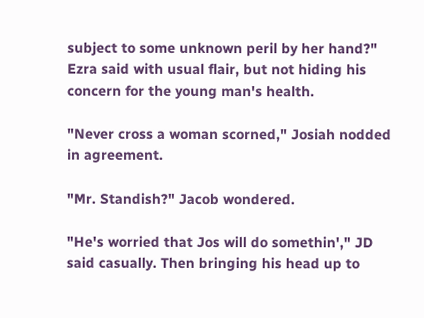subject to some unknown peril by her hand?" Ezra said with usual flair, but not hiding his concern for the young man's health.

"Never cross a woman scorned," Josiah nodded in agreement.

"Mr. Standish?" Jacob wondered.

"He's worried that Jos will do somethin'," JD said casually. Then bringing his head up to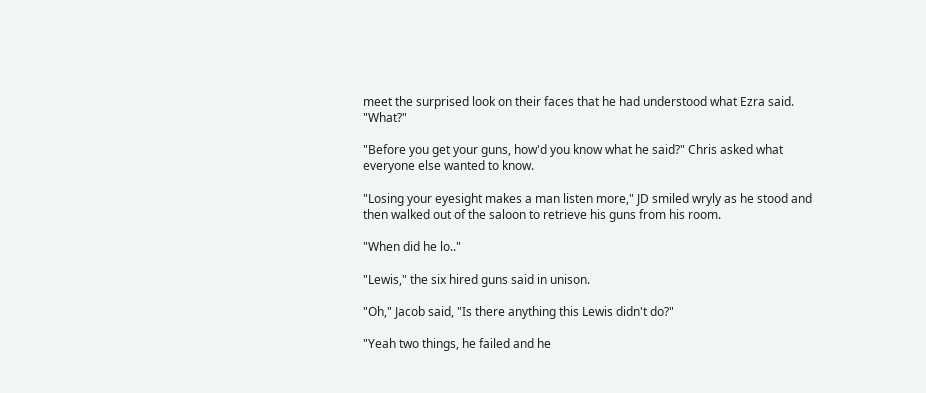meet the surprised look on their faces that he had understood what Ezra said. "What?"

"Before you get your guns, how'd you know what he said?" Chris asked what everyone else wanted to know.

"Losing your eyesight makes a man listen more," JD smiled wryly as he stood and then walked out of the saloon to retrieve his guns from his room.

"When did he lo.."

"Lewis," the six hired guns said in unison.

"Oh," Jacob said, "Is there anything this Lewis didn't do?"

"Yeah two things, he failed and he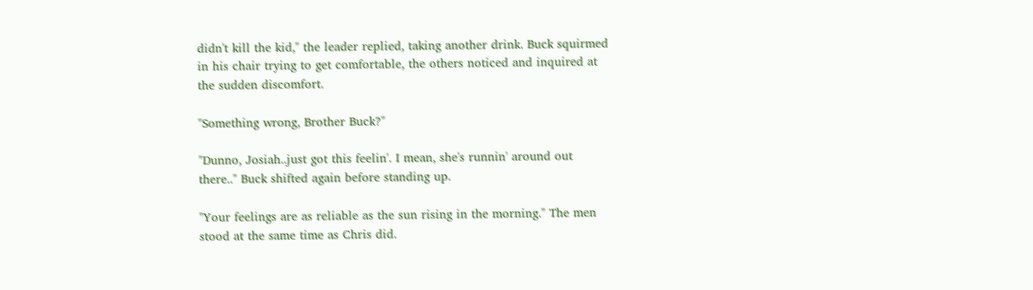didn't kill the kid," the leader replied, taking another drink. Buck squirmed in his chair trying to get comfortable, the others noticed and inquired at the sudden discomfort.

"Something wrong, Brother Buck?"

"Dunno, Josiah..just got this feelin'. I mean, she's runnin' around out there.." Buck shifted again before standing up.

"Your feelings are as reliable as the sun rising in the morning." The men stood at the same time as Chris did.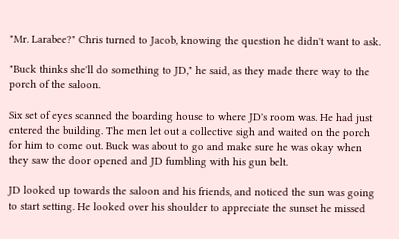"Mr. Larabee?" Chris turned to Jacob, knowing the question he didn't want to ask.

"Buck thinks she'll do something to JD," he said, as they made there way to the porch of the saloon.

Six set of eyes scanned the boarding house to where JD's room was. He had just entered the building. The men let out a collective sigh and waited on the porch for him to come out. Buck was about to go and make sure he was okay when they saw the door opened and JD fumbling with his gun belt.

JD looked up towards the saloon and his friends, and noticed the sun was going to start setting. He looked over his shoulder to appreciate the sunset he missed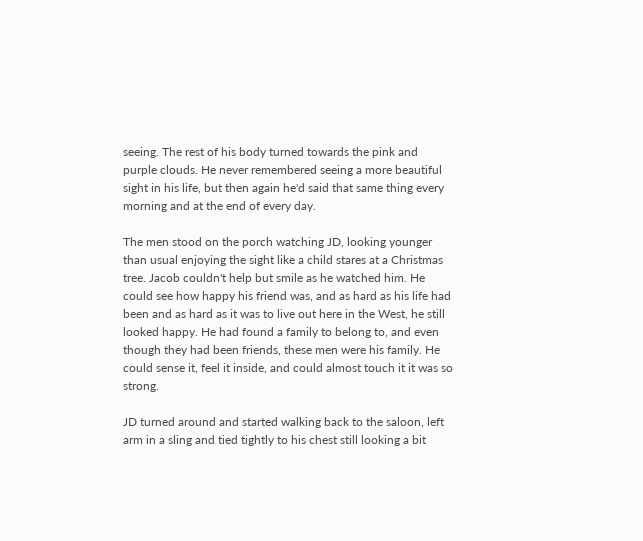seeing. The rest of his body turned towards the pink and purple clouds. He never remembered seeing a more beautiful sight in his life, but then again he'd said that same thing every morning and at the end of every day.

The men stood on the porch watching JD, looking younger than usual enjoying the sight like a child stares at a Christmas tree. Jacob couldn't help but smile as he watched him. He could see how happy his friend was, and as hard as his life had been and as hard as it was to live out here in the West, he still looked happy. He had found a family to belong to, and even though they had been friends, these men were his family. He could sense it, feel it inside, and could almost touch it it was so strong.

JD turned around and started walking back to the saloon, left arm in a sling and tied tightly to his chest still looking a bit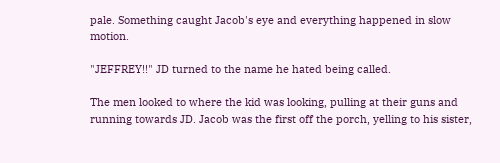pale. Something caught Jacob's eye and everything happened in slow motion.

"JEFFREY!!" JD turned to the name he hated being called.

The men looked to where the kid was looking, pulling at their guns and running towards JD. Jacob was the first off the porch, yelling to his sister,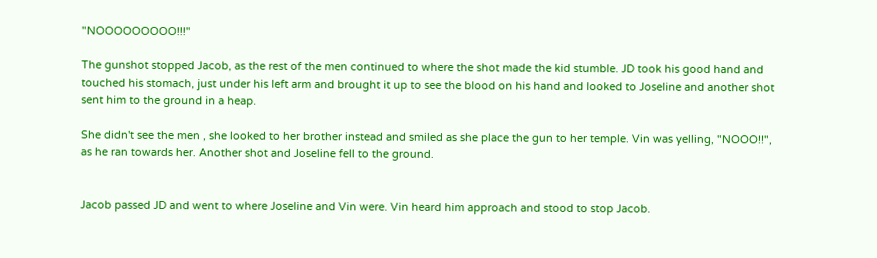"NOOOOOOOOO!!!"

The gunshot stopped Jacob, as the rest of the men continued to where the shot made the kid stumble. JD took his good hand and touched his stomach, just under his left arm and brought it up to see the blood on his hand and looked to Joseline and another shot sent him to the ground in a heap.

She didn't see the men , she looked to her brother instead and smiled as she place the gun to her temple. Vin was yelling, "NOOO!!", as he ran towards her. Another shot and Joseline fell to the ground.


Jacob passed JD and went to where Joseline and Vin were. Vin heard him approach and stood to stop Jacob.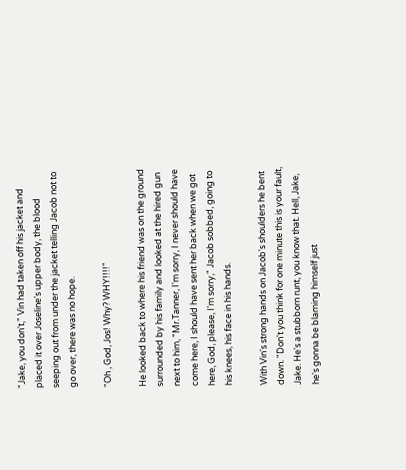"Jake, you don't," Vin had taken off his jacket and placed it over Joseline's upper body, the blood seeping out from under the jacket telling Jacob not to go over, there was no hope.

"Oh , God, Jos! Why? WHY!!!!"

He looked back to where his friend was on the ground surrounded by his family and looked at the hired gun next to him, "Mr.Tanner, I'm sorry, I never should have come here, I should have sent her back when we got here, God, please, I'm sorry," Jacob sobbed, going to his knees, his face in his hands.

With Vin's strong hands on Jacob's shoulders he bent down. "Don't you think for one minute this is your fault, Jake. He's a stubborn runt, you know that. Hell, Jake, he's gonna be blaming himself just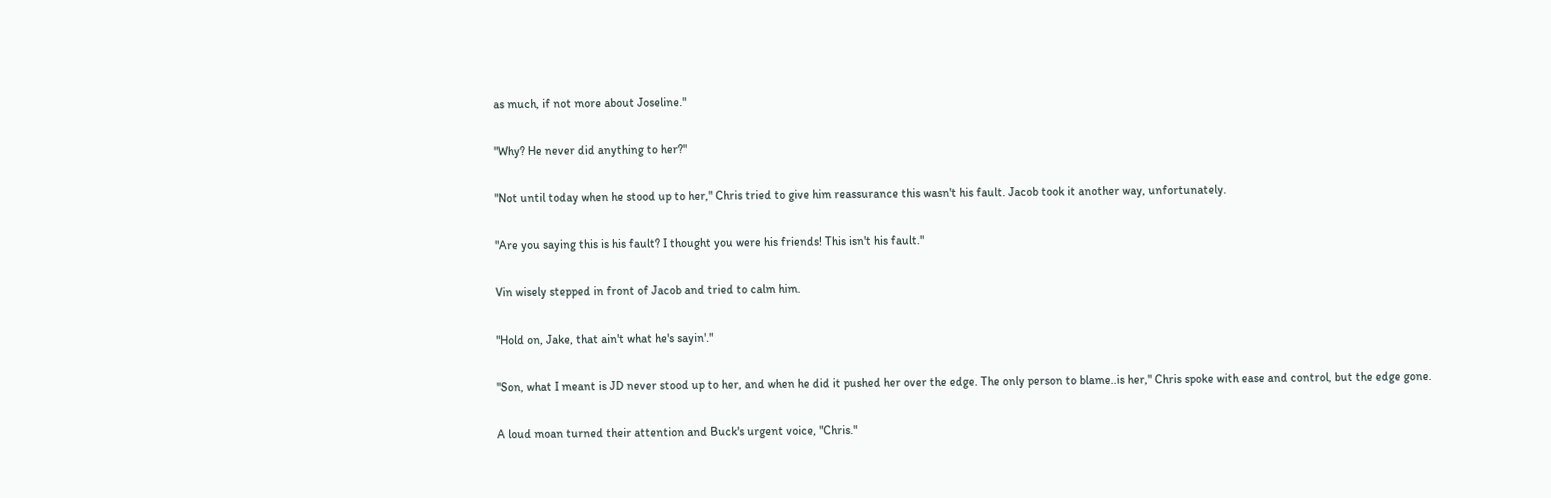as much, if not more about Joseline."

"Why? He never did anything to her?"

"Not until today when he stood up to her," Chris tried to give him reassurance this wasn't his fault. Jacob took it another way, unfortunately.

"Are you saying this is his fault? I thought you were his friends! This isn't his fault."

Vin wisely stepped in front of Jacob and tried to calm him.

"Hold on, Jake, that ain't what he's sayin'."

"Son, what I meant is JD never stood up to her, and when he did it pushed her over the edge. The only person to blame..is her," Chris spoke with ease and control, but the edge gone.

A loud moan turned their attention and Buck's urgent voice, "Chris."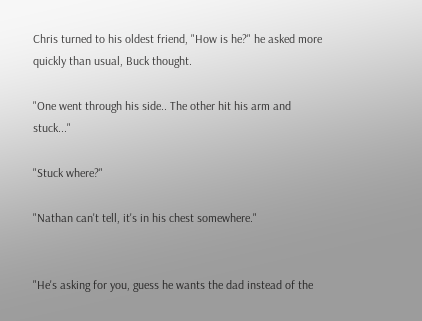Chris turned to his oldest friend, "How is he?" he asked more quickly than usual, Buck thought.

"One went through his side.. The other hit his arm and stuck..."

"Stuck where?"

"Nathan can't tell, it's in his chest somewhere."


"He's asking for you, guess he wants the dad instead of the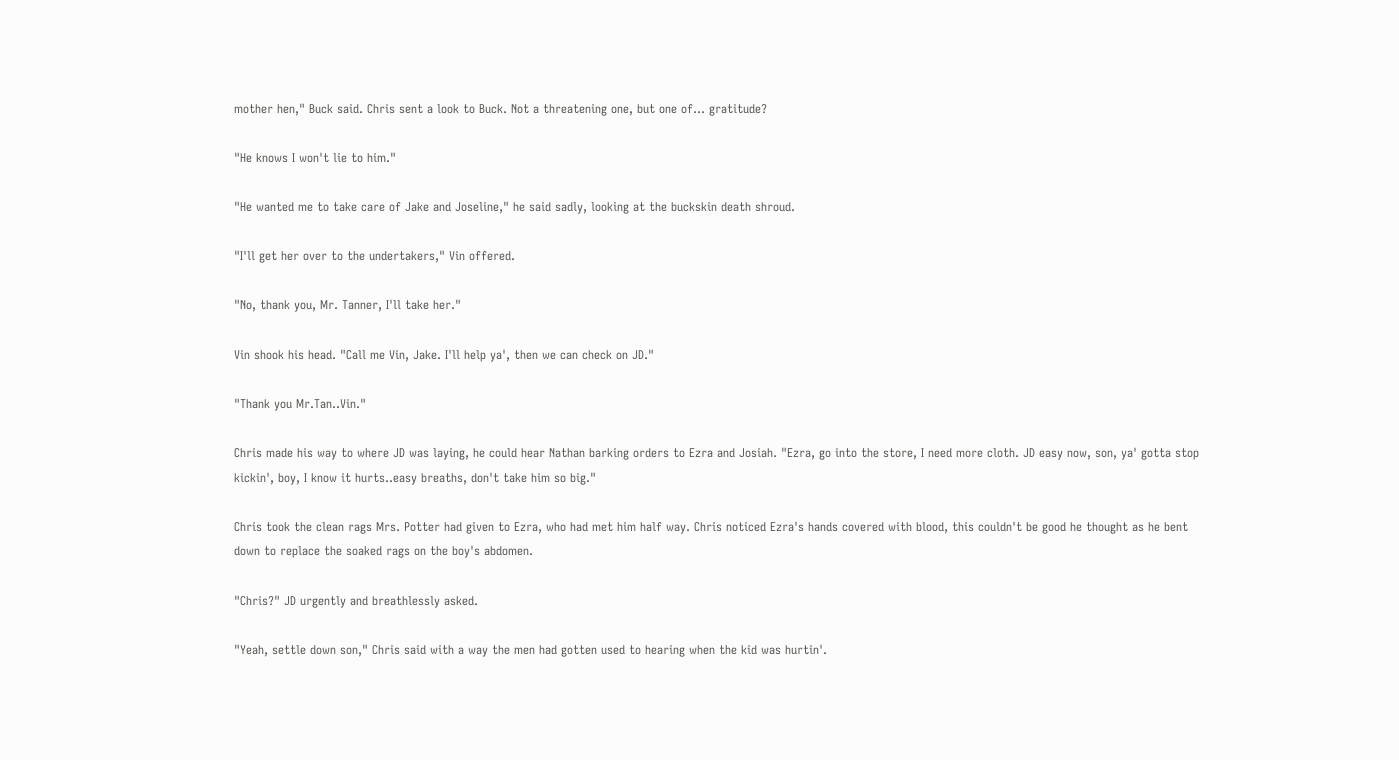mother hen," Buck said. Chris sent a look to Buck. Not a threatening one, but one of... gratitude?

"He knows I won't lie to him."

"He wanted me to take care of Jake and Joseline," he said sadly, looking at the buckskin death shroud.

"I'll get her over to the undertakers," Vin offered.

"No, thank you, Mr. Tanner, I'll take her."

Vin shook his head. "Call me Vin, Jake. I'll help ya', then we can check on JD."

"Thank you Mr.Tan..Vin."

Chris made his way to where JD was laying, he could hear Nathan barking orders to Ezra and Josiah. "Ezra, go into the store, I need more cloth. JD easy now, son, ya' gotta stop kickin', boy, I know it hurts..easy breaths, don't take him so big."

Chris took the clean rags Mrs. Potter had given to Ezra, who had met him half way. Chris noticed Ezra's hands covered with blood, this couldn't be good he thought as he bent down to replace the soaked rags on the boy's abdomen.

"Chris?" JD urgently and breathlessly asked.

"Yeah, settle down son," Chris said with a way the men had gotten used to hearing when the kid was hurtin'.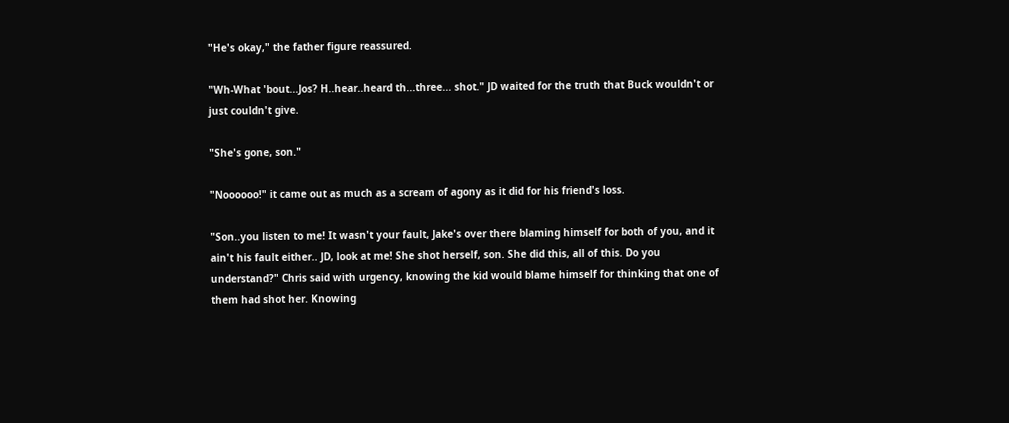"He's okay," the father figure reassured.

"Wh-What 'bout...Jos? H..hear..heard th...three... shot." JD waited for the truth that Buck wouldn't or just couldn't give.

"She's gone, son."

"Noooooo!" it came out as much as a scream of agony as it did for his friend's loss.

"Son..you listen to me! It wasn't your fault, Jake's over there blaming himself for both of you, and it ain't his fault either.. JD, look at me! She shot herself, son. She did this, all of this. Do you understand?" Chris said with urgency, knowing the kid would blame himself for thinking that one of them had shot her. Knowing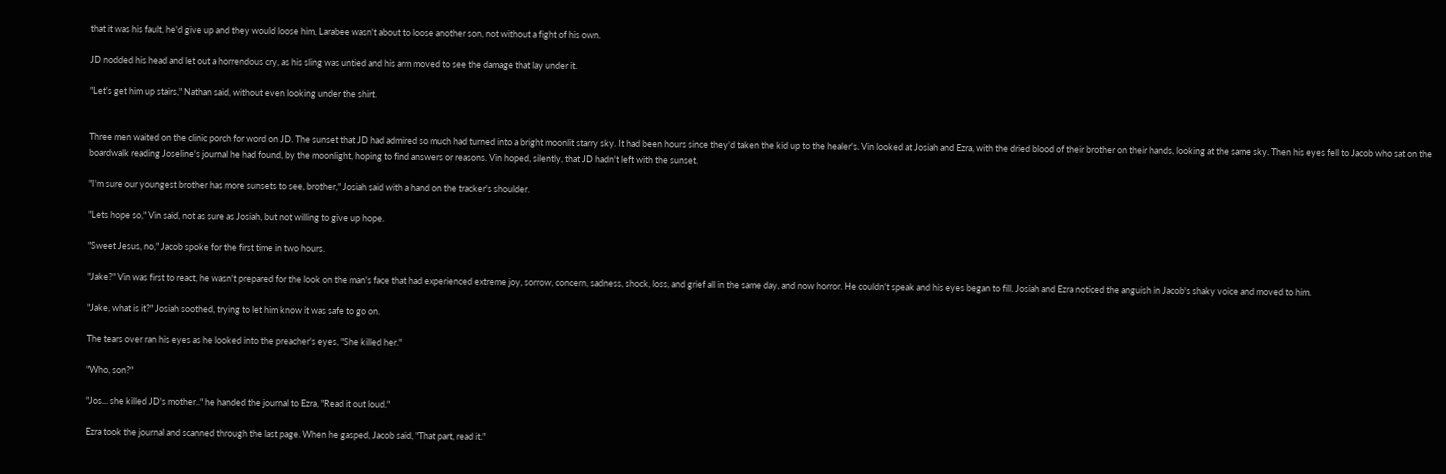that it was his fault, he'd give up and they would loose him, Larabee wasn't about to loose another son, not without a fight of his own.

JD nodded his head and let out a horrendous cry, as his sling was untied and his arm moved to see the damage that lay under it.

"Let's get him up stairs," Nathan said, without even looking under the shirt.


Three men waited on the clinic porch for word on JD. The sunset that JD had admired so much had turned into a bright moonlit starry sky. It had been hours since they'd taken the kid up to the healer's. Vin looked at Josiah and Ezra, with the dried blood of their brother on their hands, looking at the same sky. Then his eyes fell to Jacob who sat on the boardwalk reading Joseline's journal he had found, by the moonlight, hoping to find answers or reasons. Vin hoped, silently, that JD hadn't left with the sunset.

"I'm sure our youngest brother has more sunsets to see, brother," Josiah said with a hand on the tracker's shoulder.

"Lets hope so," Vin said, not as sure as Josiah, but not willing to give up hope.

"Sweet Jesus, no," Jacob spoke for the first time in two hours.

"Jake?" Vin was first to react, he wasn't prepared for the look on the man's face that had experienced extreme joy, sorrow, concern, sadness, shock, loss, and grief all in the same day, and now horror. He couldn't speak and his eyes began to fill. Josiah and Ezra noticed the anguish in Jacob's shaky voice and moved to him.

"Jake, what is it?" Josiah soothed, trying to let him know it was safe to go on.

The tears over ran his eyes as he looked into the preacher's eyes, "She killed her."

"Who, son?"

"Jos... she killed JD's mother.." he handed the journal to Ezra, "Read it out loud."

Ezra took the journal and scanned through the last page. When he gasped, Jacob said, "That part, read it."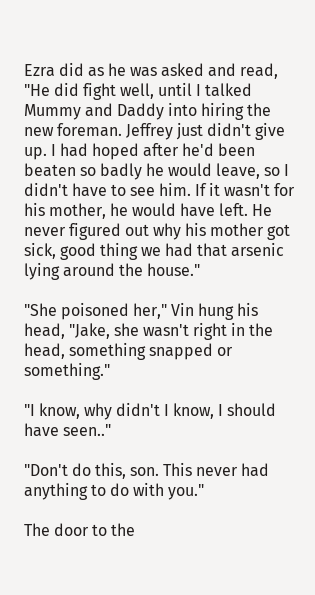Ezra did as he was asked and read, "He did fight well, until I talked Mummy and Daddy into hiring the new foreman. Jeffrey just didn't give up. I had hoped after he'd been beaten so badly he would leave, so I didn't have to see him. If it wasn't for his mother, he would have left. He never figured out why his mother got sick, good thing we had that arsenic lying around the house."

"She poisoned her," Vin hung his head, "Jake, she wasn't right in the head, something snapped or something."

"I know, why didn't I know, I should have seen.."

"Don't do this, son. This never had anything to do with you."

The door to the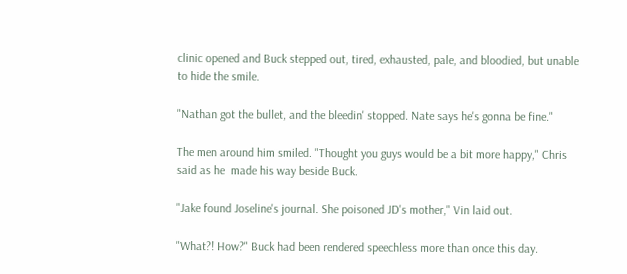clinic opened and Buck stepped out, tired, exhausted, pale, and bloodied, but unable to hide the smile.

"Nathan got the bullet, and the bleedin' stopped. Nate says he's gonna be fine."

The men around him smiled. "Thought you guys would be a bit more happy," Chris said as he  made his way beside Buck.

"Jake found Joseline's journal. She poisoned JD's mother," Vin laid out.

"What?! How?" Buck had been rendered speechless more than once this day.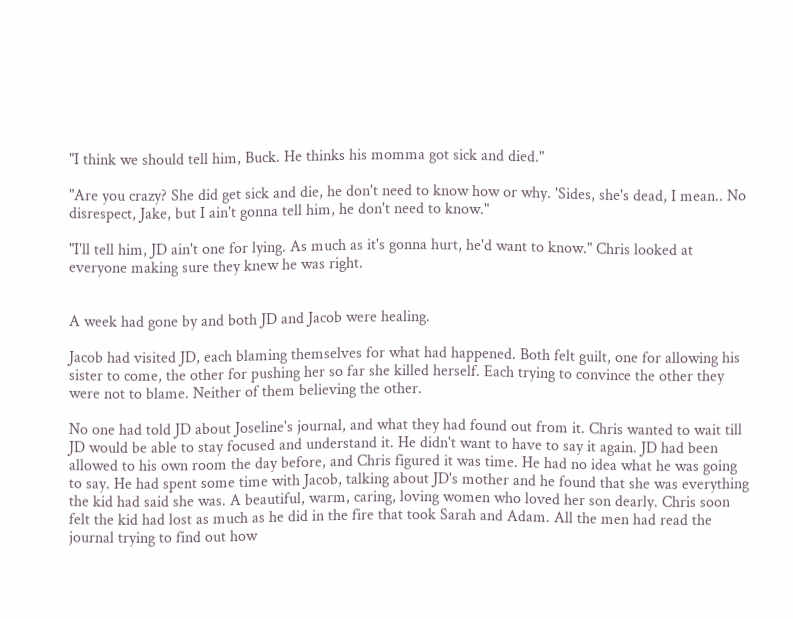"I think we should tell him, Buck. He thinks his momma got sick and died."

"Are you crazy? She did get sick and die, he don't need to know how or why. 'Sides, she's dead, I mean.. No disrespect, Jake, but I ain't gonna tell him, he don't need to know."

"I'll tell him, JD ain't one for lying. As much as it's gonna hurt, he'd want to know." Chris looked at everyone making sure they knew he was right.


A week had gone by and both JD and Jacob were healing.

Jacob had visited JD, each blaming themselves for what had happened. Both felt guilt, one for allowing his sister to come, the other for pushing her so far she killed herself. Each trying to convince the other they were not to blame. Neither of them believing the other.

No one had told JD about Joseline's journal, and what they had found out from it. Chris wanted to wait till JD would be able to stay focused and understand it. He didn't want to have to say it again. JD had been allowed to his own room the day before, and Chris figured it was time. He had no idea what he was going to say. He had spent some time with Jacob, talking about JD's mother and he found that she was everything the kid had said she was. A beautiful, warm, caring, loving women who loved her son dearly. Chris soon felt the kid had lost as much as he did in the fire that took Sarah and Adam. All the men had read the journal trying to find out how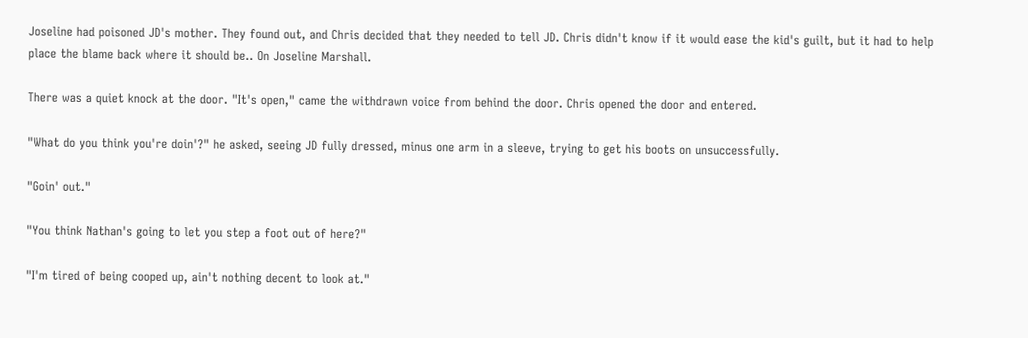Joseline had poisoned JD's mother. They found out, and Chris decided that they needed to tell JD. Chris didn't know if it would ease the kid's guilt, but it had to help place the blame back where it should be.. On Joseline Marshall.

There was a quiet knock at the door. "It's open," came the withdrawn voice from behind the door. Chris opened the door and entered.

"What do you think you're doin'?" he asked, seeing JD fully dressed, minus one arm in a sleeve, trying to get his boots on unsuccessfully.

"Goin' out."

"You think Nathan's going to let you step a foot out of here?"

"I'm tired of being cooped up, ain't nothing decent to look at."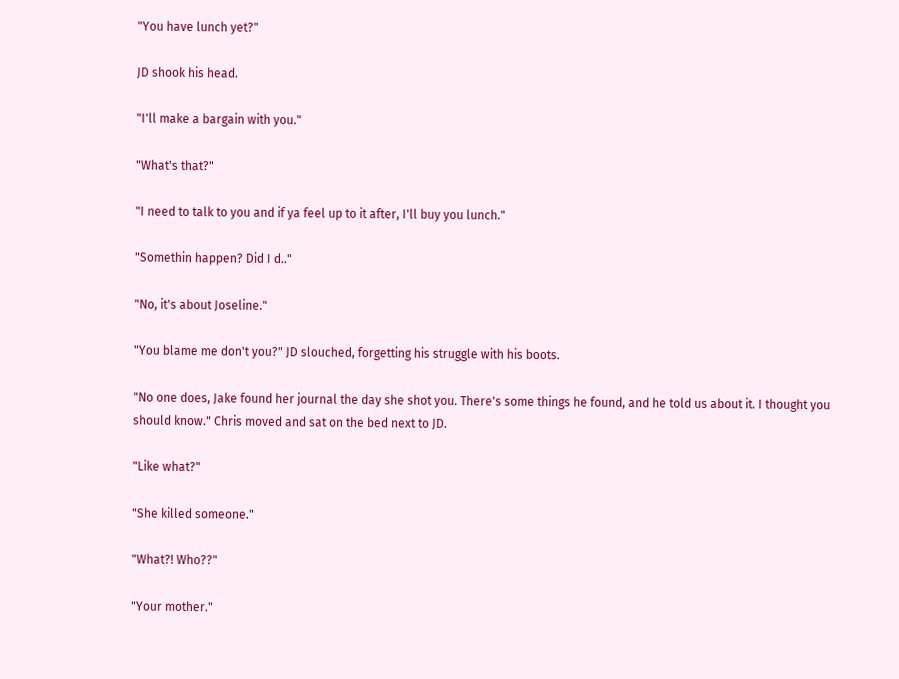"You have lunch yet?"

JD shook his head.

"I'll make a bargain with you."

"What's that?"

"I need to talk to you and if ya feel up to it after, I'll buy you lunch."

"Somethin happen? Did I d.."

"No, it's about Joseline."

"You blame me don't you?" JD slouched, forgetting his struggle with his boots.

"No one does, Jake found her journal the day she shot you. There's some things he found, and he told us about it. I thought you should know." Chris moved and sat on the bed next to JD.

"Like what?"

"She killed someone."

"What?! Who??"

"Your mother."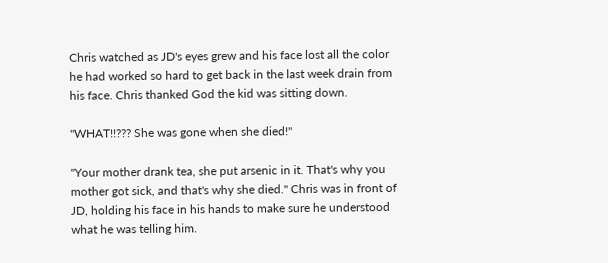Chris watched as JD's eyes grew and his face lost all the color he had worked so hard to get back in the last week drain from his face. Chris thanked God the kid was sitting down.

"WHAT!!??? She was gone when she died!"

"Your mother drank tea, she put arsenic in it. That's why you mother got sick, and that's why she died." Chris was in front of JD, holding his face in his hands to make sure he understood what he was telling him.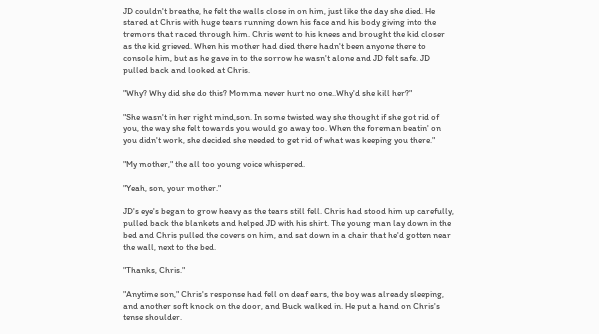JD couldn't breathe, he felt the walls close in on him, just like the day she died. He stared at Chris with huge tears running down his face and his body giving into the tremors that raced through him. Chris went to his knees and brought the kid closer as the kid grieved. When his mother had died there hadn't been anyone there to console him, but as he gave in to the sorrow he wasn't alone and JD felt safe. JD pulled back and looked at Chris.

"Why? Why did she do this? Momma never hurt no one..Why'd she kill her?"

"She wasn't in her right mind,son. In some twisted way she thought if she got rid of you, the way she felt towards you would go away too. When the foreman beatin' on you didn't work, she decided she needed to get rid of what was keeping you there."

"My mother," the all too young voice whispered.

"Yeah, son, your mother."

JD's eye's began to grow heavy as the tears still fell. Chris had stood him up carefully, pulled back the blankets and helped JD with his shirt. The young man lay down in the bed and Chris pulled the covers on him, and sat down in a chair that he'd gotten near the wall, next to the bed.

"Thanks, Chris."

"Anytime son," Chris's response had fell on deaf ears, the boy was already sleeping, and another soft knock on the door, and Buck walked in. He put a hand on Chris's tense shoulder.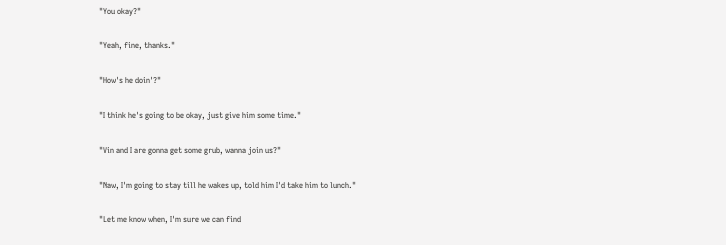"You okay?"

"Yeah, fine, thanks."

"How's he doin'?"

"I think he's going to be okay, just give him some time."

"Vin and I are gonna get some grub, wanna join us?"

"Naw, I'm going to stay till he wakes up, told him I'd take him to lunch."

"Let me know when, I'm sure we can find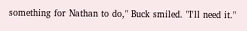something for Nathan to do," Buck smiled. "I'll need it."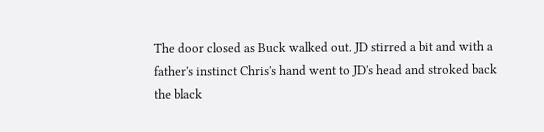The door closed as Buck walked out. JD stirred a bit and with a father's instinct Chris's hand went to JD's head and stroked back the black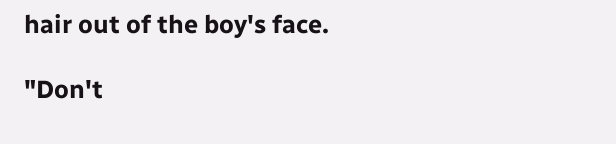hair out of the boy's face.

"Don't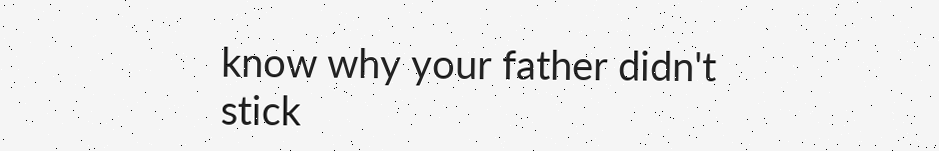know why your father didn't stick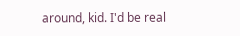around, kid. I'd be real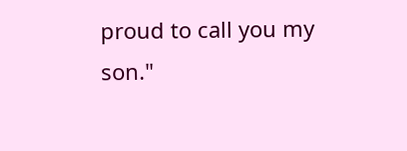proud to call you my son."